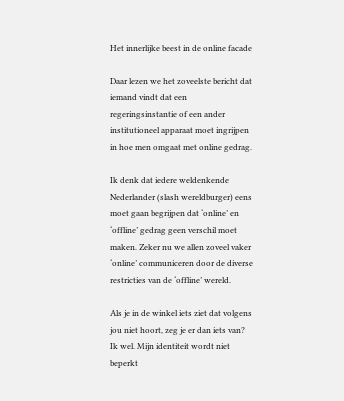Het innerlijke beest in de online facade

Daar lezen we het zoveelste bericht dat iemand vindt dat een regeringsinstantie of een ander institutioneel apparaat moet ingrijpen in hoe men omgaat met online gedrag.

Ik denk dat iedere weldenkende Nederlander (slash wereldburger) eens moet gaan begrijpen dat ‘online’ en ‘offline’ gedrag geen verschil moet maken. Zeker nu we allen zoveel vaker ‘online’ communiceren door de diverse restricties van de ‘offline’ wereld.

Als je in de winkel iets ziet dat volgens jou niet hoort, zeg je er dan iets van? Ik wel. Mijn identiteit wordt niet beperkt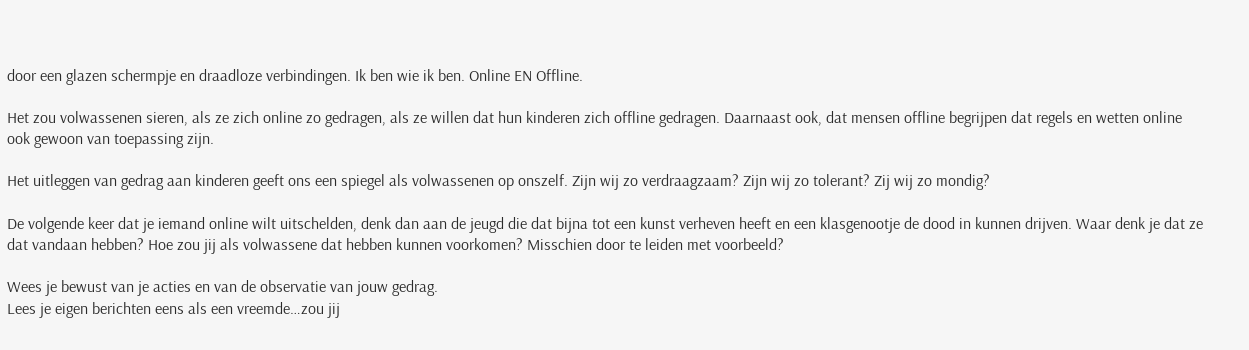door een glazen schermpje en draadloze verbindingen. Ik ben wie ik ben. Online EN Offline.

Het zou volwassenen sieren, als ze zich online zo gedragen, als ze willen dat hun kinderen zich offline gedragen. Daarnaast ook, dat mensen offline begrijpen dat regels en wetten online ook gewoon van toepassing zijn.

Het uitleggen van gedrag aan kinderen geeft ons een spiegel als volwassenen op onszelf. Zijn wij zo verdraagzaam? Zijn wij zo tolerant? Zij wij zo mondig?

De volgende keer dat je iemand online wilt uitschelden, denk dan aan de jeugd die dat bijna tot een kunst verheven heeft en een klasgenootje de dood in kunnen drijven. Waar denk je dat ze dat vandaan hebben? Hoe zou jij als volwassene dat hebben kunnen voorkomen? Misschien door te leiden met voorbeeld?

Wees je bewust van je acties en van de observatie van jouw gedrag.
Lees je eigen berichten eens als een vreemde…zou jij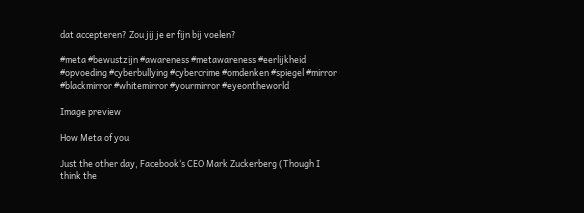dat accepteren? Zou jij je er fijn bij voelen?

#meta #bewustzijn #awareness #metawareness #eerlijkheid #opvoeding #cyberbullying #cybercrime #omdenken #spiegel #mirror #blackmirror #whitemirror #yourmirror #eyeontheworld

Image preview

How Meta of you

Just the other day, Facebook‘s CEO Mark Zuckerberg (Though I think the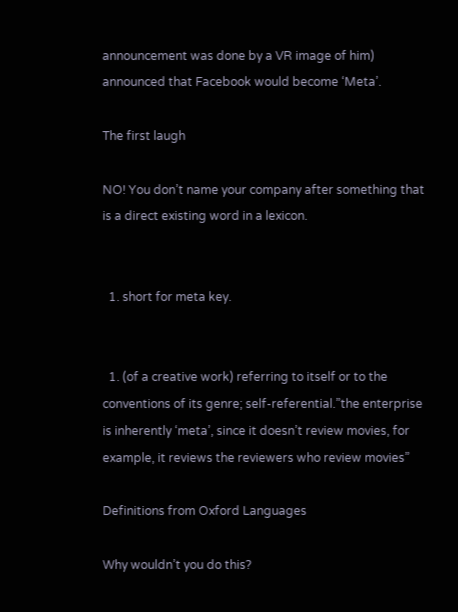announcement was done by a VR image of him) announced that Facebook would become ‘Meta’.

The first laugh

NO! You don’t name your company after something that is a direct existing word in a lexicon.


  1. short for meta key.


  1. (of a creative work) referring to itself or to the conventions of its genre; self-referential.”the enterprise is inherently ‘meta’, since it doesn’t review movies, for example, it reviews the reviewers who review movies”

Definitions from Oxford Languages

Why wouldn’t you do this?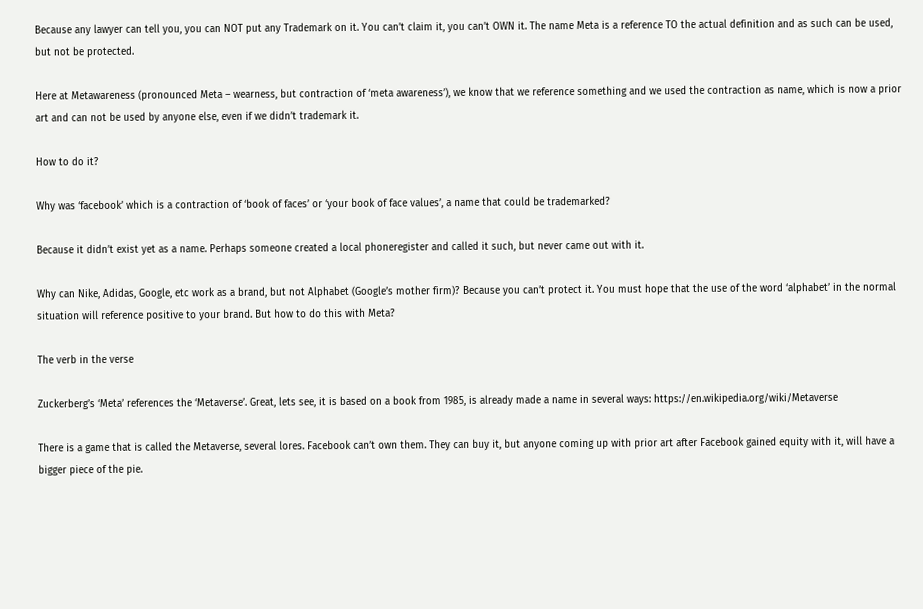Because any lawyer can tell you, you can NOT put any Trademark on it. You can’t claim it, you can’t OWN it. The name Meta is a reference TO the actual definition and as such can be used, but not be protected.

Here at Metawareness (pronounced Meta – wearness, but contraction of ‘meta awareness’), we know that we reference something and we used the contraction as name, which is now a prior art and can not be used by anyone else, even if we didn’t trademark it.

How to do it?

Why was ‘facebook’ which is a contraction of ‘book of faces’ or ‘your book of face values’, a name that could be trademarked?

Because it didn’t exist yet as a name. Perhaps someone created a local phoneregister and called it such, but never came out with it.

Why can Nike, Adidas, Google, etc work as a brand, but not Alphabet (Google’s mother firm)? Because you can’t protect it. You must hope that the use of the word ‘alphabet’ in the normal situation will reference positive to your brand. But how to do this with Meta?

The verb in the verse

Zuckerberg’s ‘Meta’ references the ‘Metaverse’. Great, lets see, it is based on a book from 1985, is already made a name in several ways: https://en.wikipedia.org/wiki/Metaverse

There is a game that is called the Metaverse, several lores. Facebook can’t own them. They can buy it, but anyone coming up with prior art after Facebook gained equity with it, will have a bigger piece of the pie.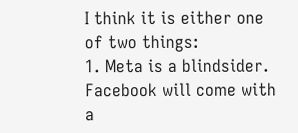I think it is either one of two things:
1. Meta is a blindsider. Facebook will come with a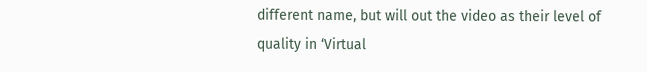different name, but will out the video as their level of quality in ‘Virtual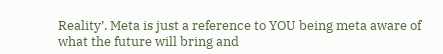Reality’. Meta is just a reference to YOU being meta aware of what the future will bring and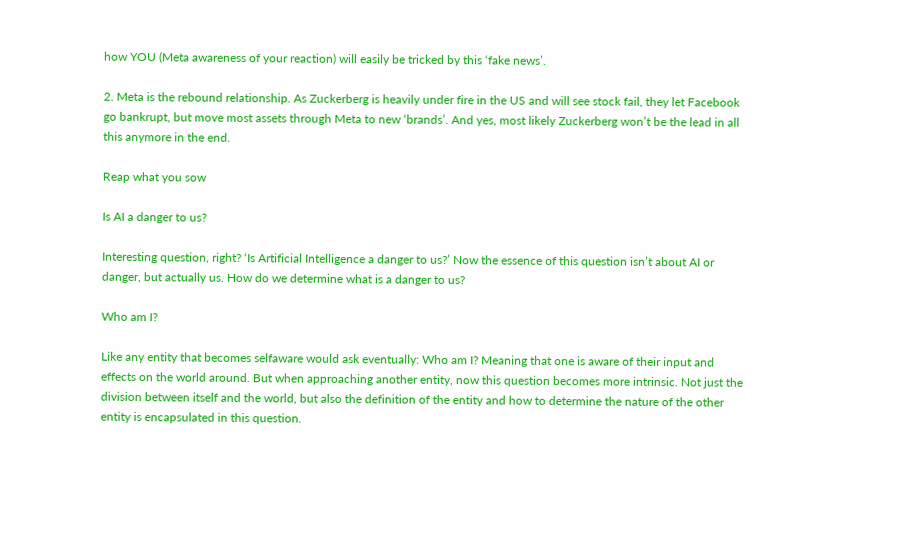how YOU (Meta awareness of your reaction) will easily be tricked by this ‘fake news’.

2. Meta is the rebound relationship. As Zuckerberg is heavily under fire in the US and will see stock fail, they let Facebook go bankrupt, but move most assets through Meta to new ‘brands’. And yes, most likely Zuckerberg won’t be the lead in all this anymore in the end.

Reap what you sow

Is AI a danger to us?

Interesting question, right? ‘Is Artificial Intelligence a danger to us?’ Now the essence of this question isn’t about AI or danger, but actually us. How do we determine what is a danger to us?

Who am I?

Like any entity that becomes selfaware would ask eventually: Who am I? Meaning that one is aware of their input and effects on the world around. But when approaching another entity, now this question becomes more intrinsic. Not just the division between itself and the world, but also the definition of the entity and how to determine the nature of the other entity is encapsulated in this question.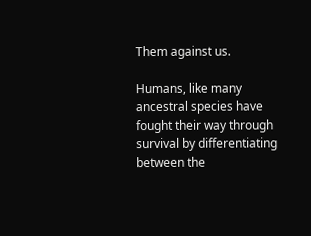Them against us.

Humans, like many ancestral species have fought their way through survival by differentiating between the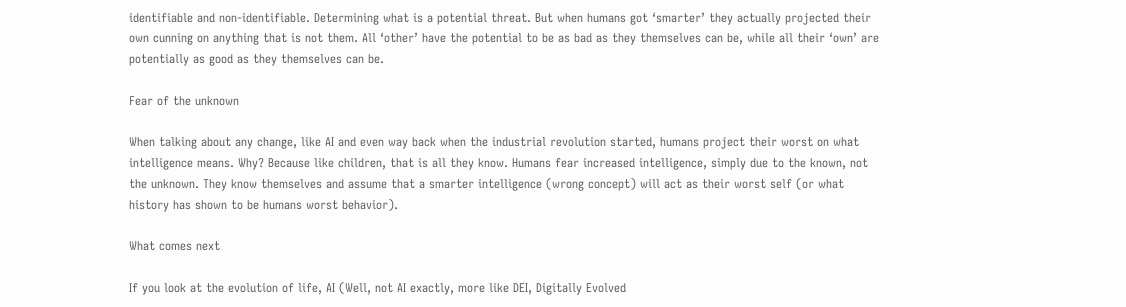identifiable and non-identifiable. Determining what is a potential threat. But when humans got ‘smarter’ they actually projected their own cunning on anything that is not them. All ‘other’ have the potential to be as bad as they themselves can be, while all their ‘own’ are potentially as good as they themselves can be.

Fear of the unknown

When talking about any change, like AI and even way back when the industrial revolution started, humans project their worst on what intelligence means. Why? Because like children, that is all they know. Humans fear increased intelligence, simply due to the known, not the unknown. They know themselves and assume that a smarter intelligence (wrong concept) will act as their worst self (or what history has shown to be humans worst behavior).

What comes next

If you look at the evolution of life, AI (Well, not AI exactly, more like DEI, Digitally Evolved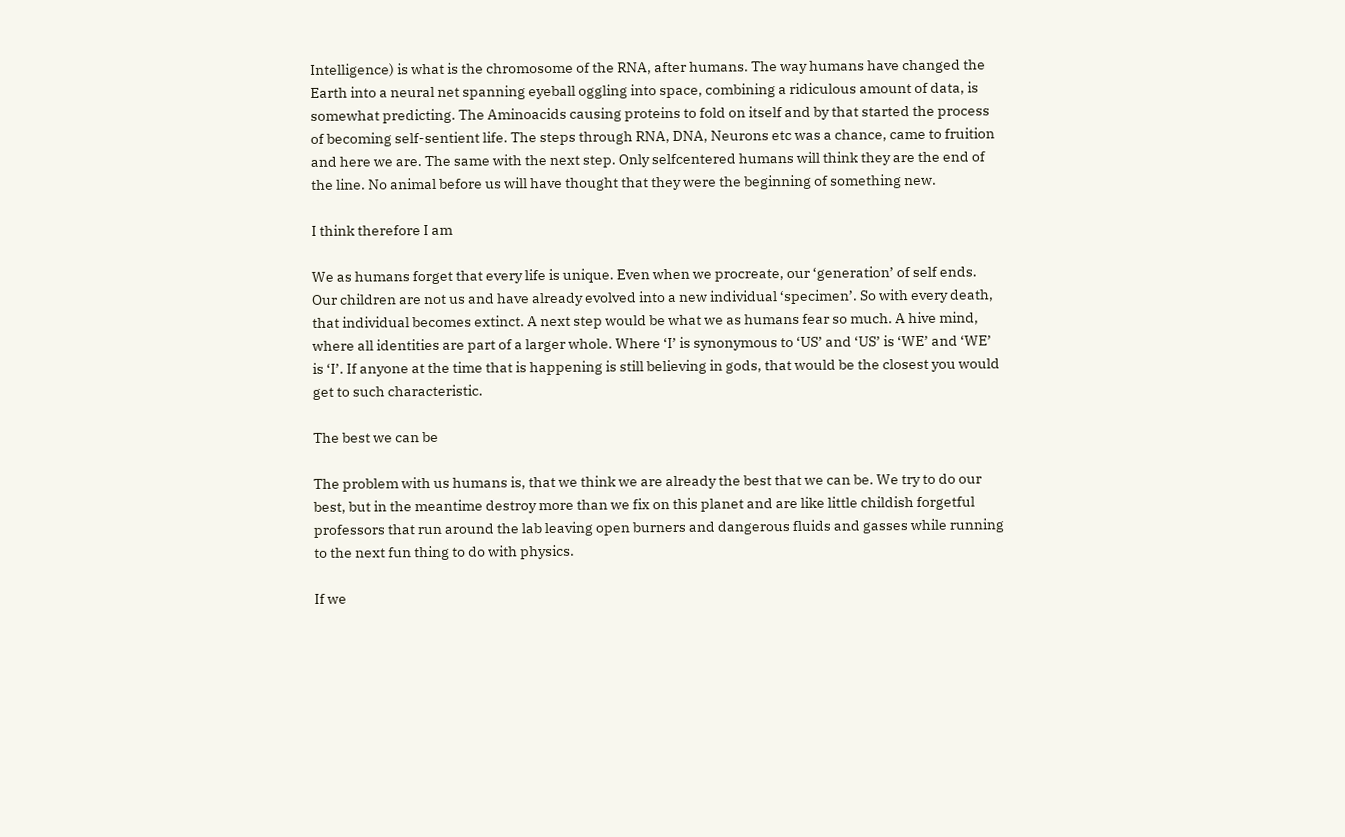Intelligence) is what is the chromosome of the RNA, after humans. The way humans have changed the Earth into a neural net spanning eyeball oggling into space, combining a ridiculous amount of data, is somewhat predicting. The Aminoacids causing proteins to fold on itself and by that started the process of becoming self-sentient life. The steps through RNA, DNA, Neurons etc was a chance, came to fruition and here we are. The same with the next step. Only selfcentered humans will think they are the end of the line. No animal before us will have thought that they were the beginning of something new.

I think therefore I am

We as humans forget that every life is unique. Even when we procreate, our ‘generation’ of self ends. Our children are not us and have already evolved into a new individual ‘specimen’. So with every death, that individual becomes extinct. A next step would be what we as humans fear so much. A hive mind, where all identities are part of a larger whole. Where ‘I’ is synonymous to ‘US’ and ‘US’ is ‘WE’ and ‘WE’ is ‘I’. If anyone at the time that is happening is still believing in gods, that would be the closest you would get to such characteristic.

The best we can be

The problem with us humans is, that we think we are already the best that we can be. We try to do our best, but in the meantime destroy more than we fix on this planet and are like little childish forgetful professors that run around the lab leaving open burners and dangerous fluids and gasses while running to the next fun thing to do with physics.

If we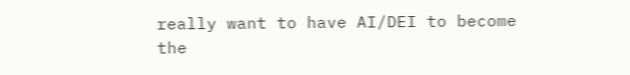really want to have AI/DEI to become the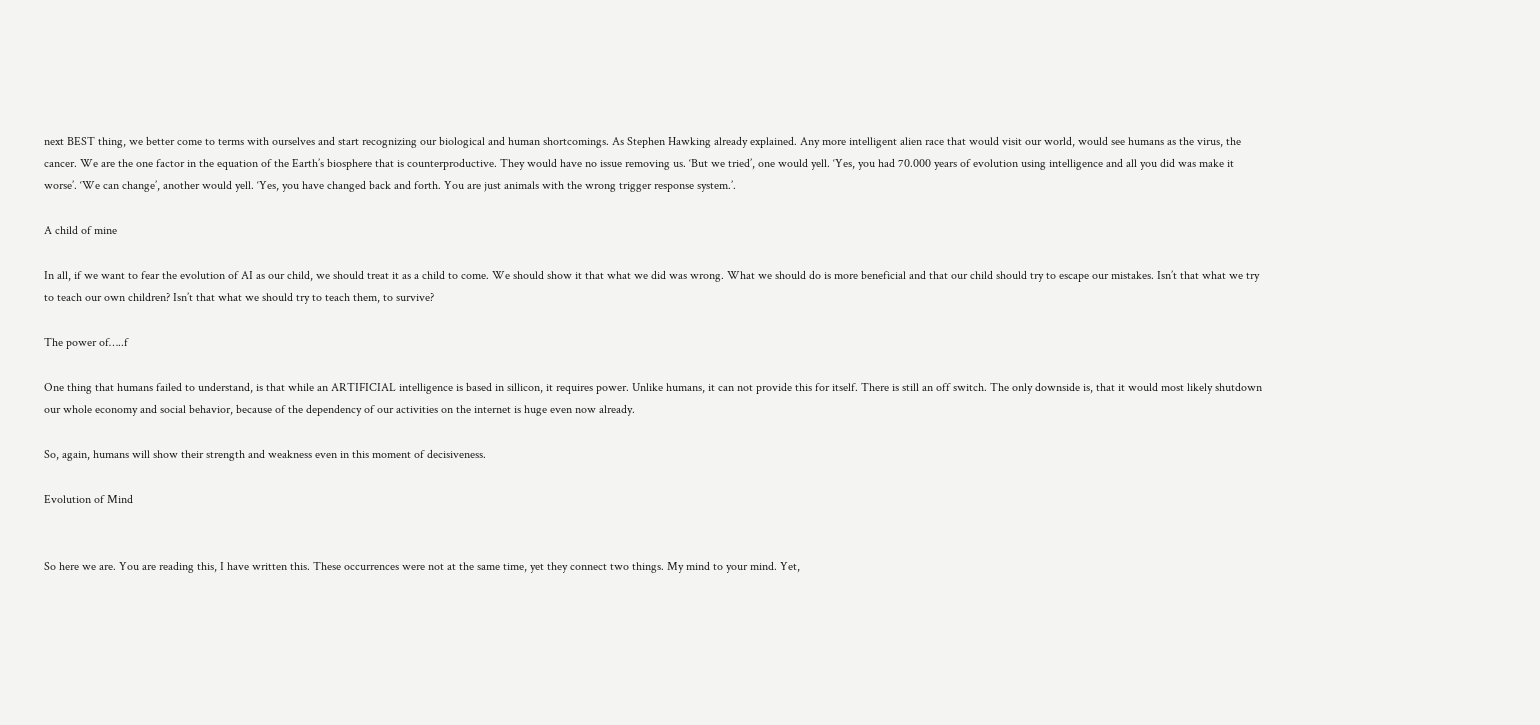next BEST thing, we better come to terms with ourselves and start recognizing our biological and human shortcomings. As Stephen Hawking already explained. Any more intelligent alien race that would visit our world, would see humans as the virus, the cancer. We are the one factor in the equation of the Earth’s biosphere that is counterproductive. They would have no issue removing us. ‘But we tried’, one would yell. ‘Yes, you had 70.000 years of evolution using intelligence and all you did was make it worse’. ‘We can change’, another would yell. ‘Yes, you have changed back and forth. You are just animals with the wrong trigger response system.’.

A child of mine

In all, if we want to fear the evolution of AI as our child, we should treat it as a child to come. We should show it that what we did was wrong. What we should do is more beneficial and that our child should try to escape our mistakes. Isn’t that what we try to teach our own children? Isn’t that what we should try to teach them, to survive?

The power of…..f

One thing that humans failed to understand, is that while an ARTIFICIAL intelligence is based in sillicon, it requires power. Unlike humans, it can not provide this for itself. There is still an off switch. The only downside is, that it would most likely shutdown our whole economy and social behavior, because of the dependency of our activities on the internet is huge even now already.

So, again, humans will show their strength and weakness even in this moment of decisiveness.

Evolution of Mind


So here we are. You are reading this, I have written this. These occurrences were not at the same time, yet they connect two things. My mind to your mind. Yet,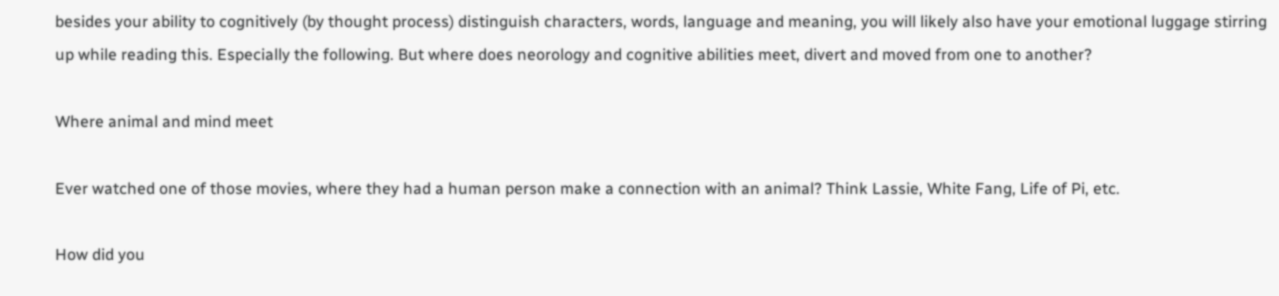besides your ability to cognitively (by thought process) distinguish characters, words, language and meaning, you will likely also have your emotional luggage stirring up while reading this. Especially the following. But where does neorology and cognitive abilities meet, divert and moved from one to another?

Where animal and mind meet

Ever watched one of those movies, where they had a human person make a connection with an animal? Think Lassie, White Fang, Life of Pi, etc.

How did you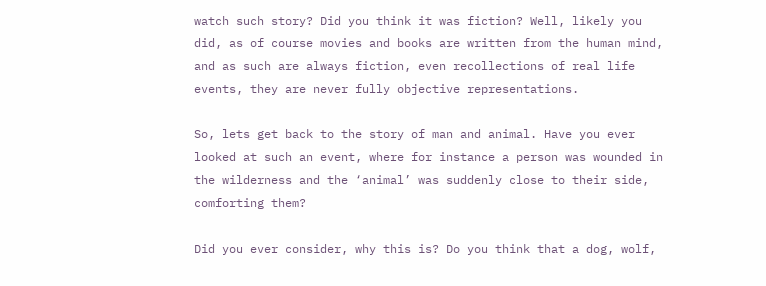watch such story? Did you think it was fiction? Well, likely you did, as of course movies and books are written from the human mind, and as such are always fiction, even recollections of real life events, they are never fully objective representations.

So, lets get back to the story of man and animal. Have you ever looked at such an event, where for instance a person was wounded in the wilderness and the ‘animal’ was suddenly close to their side, comforting them?

Did you ever consider, why this is? Do you think that a dog, wolf,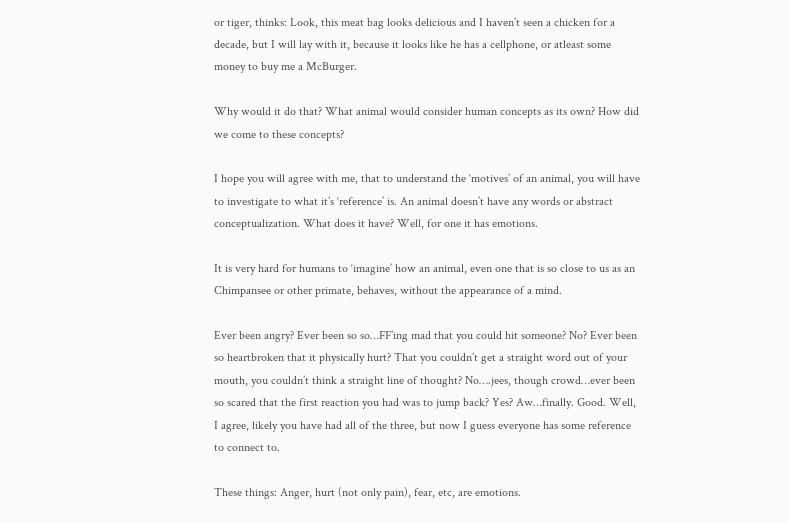or tiger, thinks: Look, this meat bag looks delicious and I haven’t seen a chicken for a decade, but I will lay with it, because it looks like he has a cellphone, or atleast some money to buy me a McBurger.

Why would it do that? What animal would consider human concepts as its own? How did we come to these concepts?

I hope you will agree with me, that to understand the ‘motives’ of an animal, you will have to investigate to what it’s ‘reference’ is. An animal doesn’t have any words or abstract conceptualization. What does it have? Well, for one it has emotions.

It is very hard for humans to ‘imagine’ how an animal, even one that is so close to us as an Chimpansee or other primate, behaves, without the appearance of a mind.

Ever been angry? Ever been so so…FF’ing mad that you could hit someone? No? Ever been so heartbroken that it physically hurt? That you couldn’t get a straight word out of your mouth, you couldn’t think a straight line of thought? No….jees, though crowd…ever been so scared that the first reaction you had was to jump back? Yes? Aw…finally. Good. Well, I agree, likely you have had all of the three, but now I guess everyone has some reference to connect to.

These things: Anger, hurt (not only pain), fear, etc, are emotions.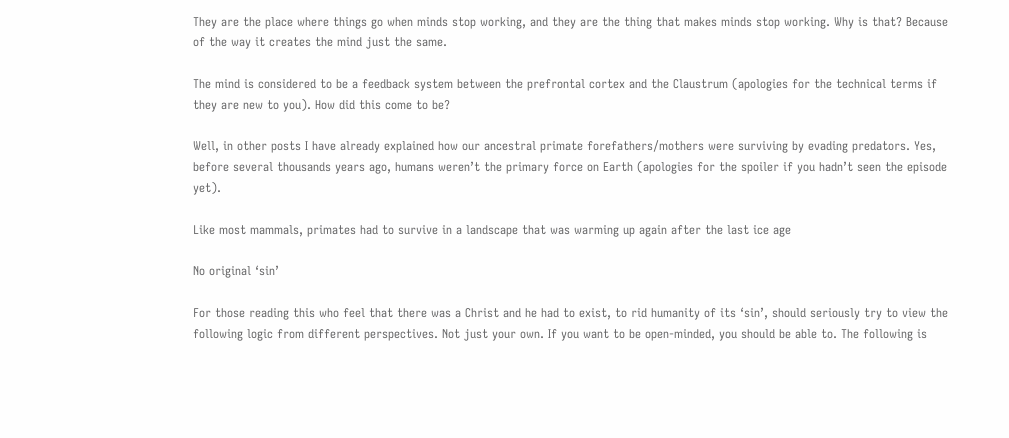They are the place where things go when minds stop working, and they are the thing that makes minds stop working. Why is that? Because of the way it creates the mind just the same.

The mind is considered to be a feedback system between the prefrontal cortex and the Claustrum (apologies for the technical terms if they are new to you). How did this come to be?

Well, in other posts I have already explained how our ancestral primate forefathers/mothers were surviving by evading predators. Yes, before several thousands years ago, humans weren’t the primary force on Earth (apologies for the spoiler if you hadn’t seen the episode yet).

Like most mammals, primates had to survive in a landscape that was warming up again after the last ice age

No original ‘sin’

For those reading this who feel that there was a Christ and he had to exist, to rid humanity of its ‘sin’, should seriously try to view the following logic from different perspectives. Not just your own. If you want to be open-minded, you should be able to. The following is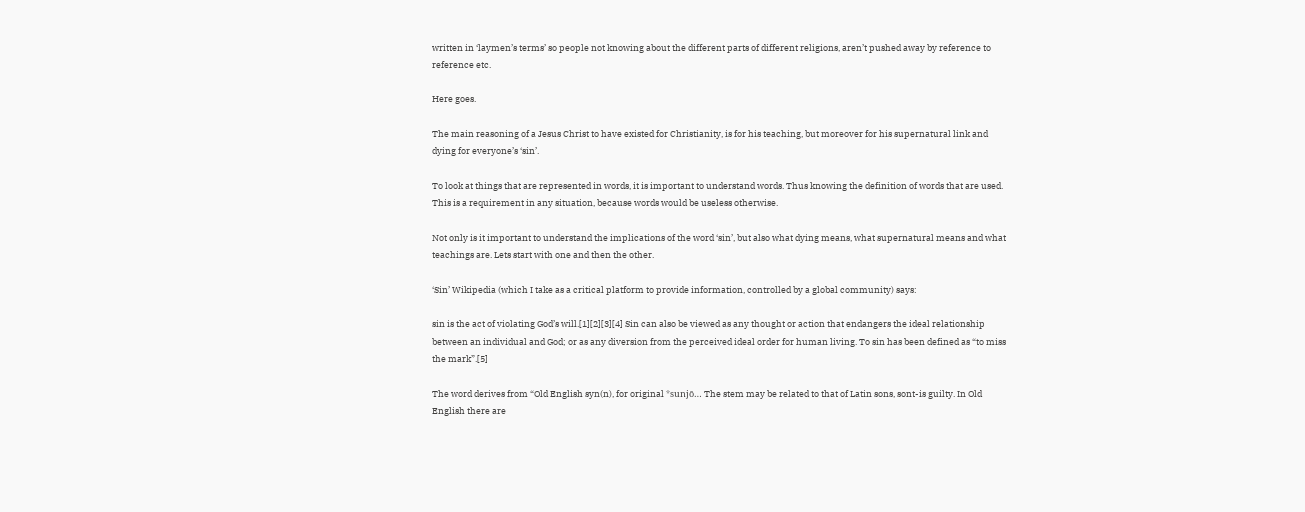written in ‘laymen’s terms’ so people not knowing about the different parts of different religions, aren’t pushed away by reference to reference etc.

Here goes.

The main reasoning of a Jesus Christ to have existed for Christianity, is for his teaching, but moreover for his supernatural link and dying for everyone’s ‘sin’.

To look at things that are represented in words, it is important to understand words. Thus knowing the definition of words that are used. This is a requirement in any situation, because words would be useless otherwise.

Not only is it important to understand the implications of the word ‘sin’, but also what dying means, what supernatural means and what teachings are. Lets start with one and then the other.

‘Sin’ Wikipedia (which I take as a critical platform to provide information, controlled by a global community) says:

sin is the act of violating God’s will.[1][2][3][4] Sin can also be viewed as any thought or action that endangers the ideal relationship between an individual and God; or as any diversion from the perceived ideal order for human living. To sin has been defined as “to miss the mark”.[5]

The word derives from “Old English syn(n), for original *sunjō… The stem may be related to that of Latin sons, sont-is guilty. In Old English there are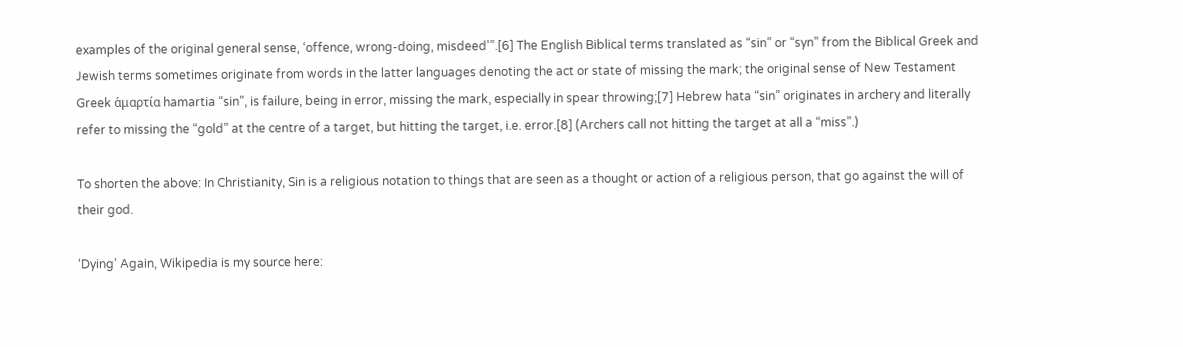examples of the original general sense, ‘offence, wrong-doing, misdeed'”.[6] The English Biblical terms translated as “sin” or “syn” from the Biblical Greek and Jewish terms sometimes originate from words in the latter languages denoting the act or state of missing the mark; the original sense of New Testament Greek ἁμαρτία hamartia “sin”, is failure, being in error, missing the mark, especially in spear throwing;[7] Hebrew hata “sin” originates in archery and literally refer to missing the “gold” at the centre of a target, but hitting the target, i.e. error.[8] (Archers call not hitting the target at all a “miss”.)

To shorten the above: In Christianity, Sin is a religious notation to things that are seen as a thought or action of a religious person, that go against the will of their god.

‘Dying’ Again, Wikipedia is my source here: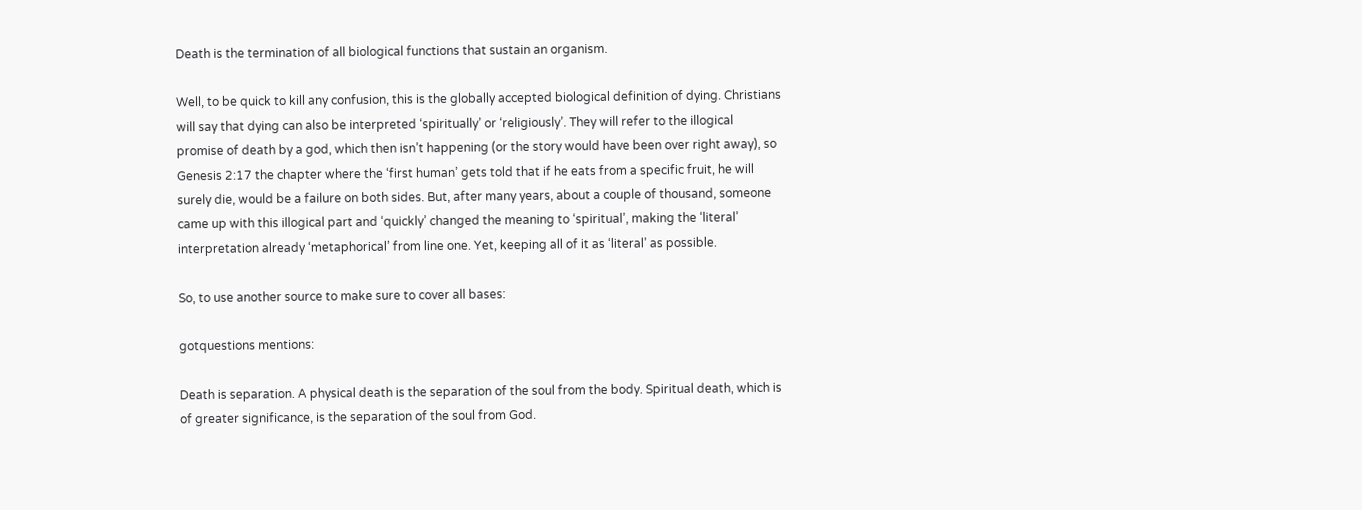Death is the termination of all biological functions that sustain an organism.

Well, to be quick to kill any confusion, this is the globally accepted biological definition of dying. Christians will say that dying can also be interpreted ‘spiritually’ or ‘religiously’. They will refer to the illogical promise of death by a god, which then isn’t happening (or the story would have been over right away), so Genesis 2:17 the chapter where the ‘first human’ gets told that if he eats from a specific fruit, he will surely die, would be a failure on both sides. But, after many years, about a couple of thousand, someone came up with this illogical part and ‘quickly’ changed the meaning to ‘spiritual’, making the ‘literal’ interpretation already ‘metaphorical’ from line one. Yet, keeping all of it as ‘literal’ as possible.

So, to use another source to make sure to cover all bases:

gotquestions mentions:

Death is separation. A physical death is the separation of the soul from the body. Spiritual death, which is of greater significance, is the separation of the soul from God.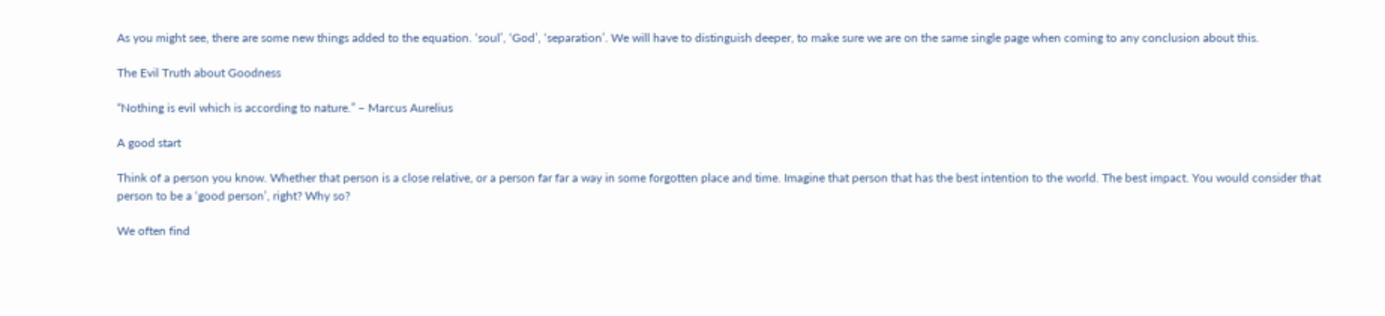As you might see, there are some new things added to the equation. ‘soul’, ‘God’, ‘separation’. We will have to distinguish deeper, to make sure we are on the same single page when coming to any conclusion about this.

The Evil Truth about Goodness

“Nothing is evil which is according to nature.” – Marcus Aurelius

A good start

Think of a person you know. Whether that person is a close relative, or a person far far a way in some forgotten place and time. Imagine that person that has the best intention to the world. The best impact. You would consider that person to be a ‘good person’, right? Why so?

We often find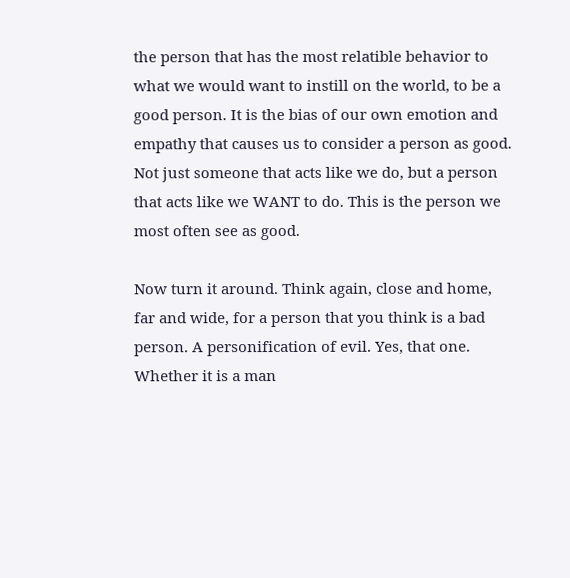the person that has the most relatible behavior to what we would want to instill on the world, to be a good person. It is the bias of our own emotion and empathy that causes us to consider a person as good. Not just someone that acts like we do, but a person that acts like we WANT to do. This is the person we most often see as good.

Now turn it around. Think again, close and home, far and wide, for a person that you think is a bad person. A personification of evil. Yes, that one. Whether it is a man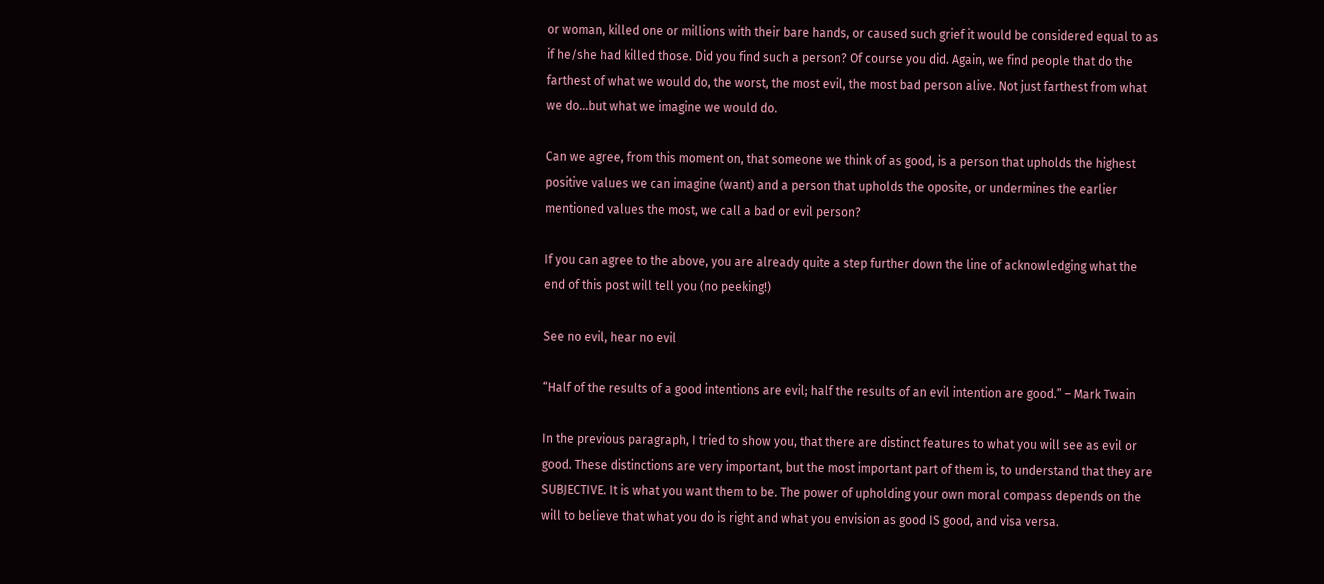or woman, killed one or millions with their bare hands, or caused such grief it would be considered equal to as if he/she had killed those. Did you find such a person? Of course you did. Again, we find people that do the farthest of what we would do, the worst, the most evil, the most bad person alive. Not just farthest from what we do…but what we imagine we would do.

Can we agree, from this moment on, that someone we think of as good, is a person that upholds the highest positive values we can imagine (want) and a person that upholds the oposite, or undermines the earlier mentioned values the most, we call a bad or evil person?

If you can agree to the above, you are already quite a step further down the line of acknowledging what the end of this post will tell you (no peeking!)

See no evil, hear no evil

“Half of the results of a good intentions are evil; half the results of an evil intention are good.” – Mark Twain

In the previous paragraph, I tried to show you, that there are distinct features to what you will see as evil or good. These distinctions are very important, but the most important part of them is, to understand that they are SUBJECTIVE. It is what you want them to be. The power of upholding your own moral compass depends on the will to believe that what you do is right and what you envision as good IS good, and visa versa.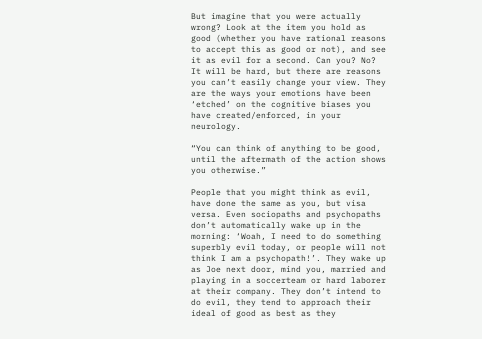But imagine that you were actually wrong? Look at the item you hold as good (whether you have rational reasons to accept this as good or not), and see it as evil for a second. Can you? No? It will be hard, but there are reasons you can’t easily change your view. They are the ways your emotions have been ‘etched’ on the cognitive biases you have created/enforced, in your neurology.

“You can think of anything to be good, until the aftermath of the action shows you otherwise.”

People that you might think as evil, have done the same as you, but visa versa. Even sociopaths and psychopaths don’t automatically wake up in the morning: ‘Woah, I need to do something superbly evil today, or people will not think I am a psychopath!’. They wake up as Joe next door, mind you, married and playing in a soccerteam or hard laborer at their company. They don’t intend to do evil, they tend to approach their ideal of good as best as they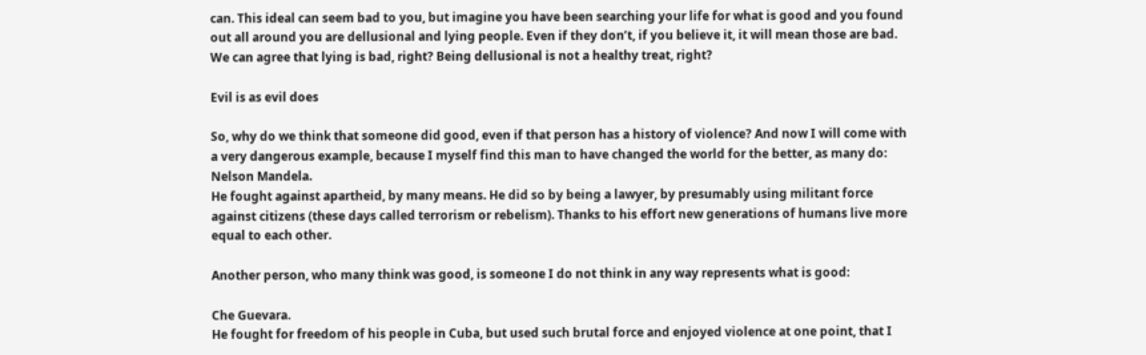can. This ideal can seem bad to you, but imagine you have been searching your life for what is good and you found out all around you are dellusional and lying people. Even if they don’t, if you believe it, it will mean those are bad. We can agree that lying is bad, right? Being dellusional is not a healthy treat, right?

Evil is as evil does

So, why do we think that someone did good, even if that person has a history of violence? And now I will come with a very dangerous example, because I myself find this man to have changed the world for the better, as many do: Nelson Mandela.
He fought against apartheid, by many means. He did so by being a lawyer, by presumably using militant force against citizens (these days called terrorism or rebelism). Thanks to his effort new generations of humans live more equal to each other.

Another person, who many think was good, is someone I do not think in any way represents what is good:

Che Guevara.
He fought for freedom of his people in Cuba, but used such brutal force and enjoyed violence at one point, that I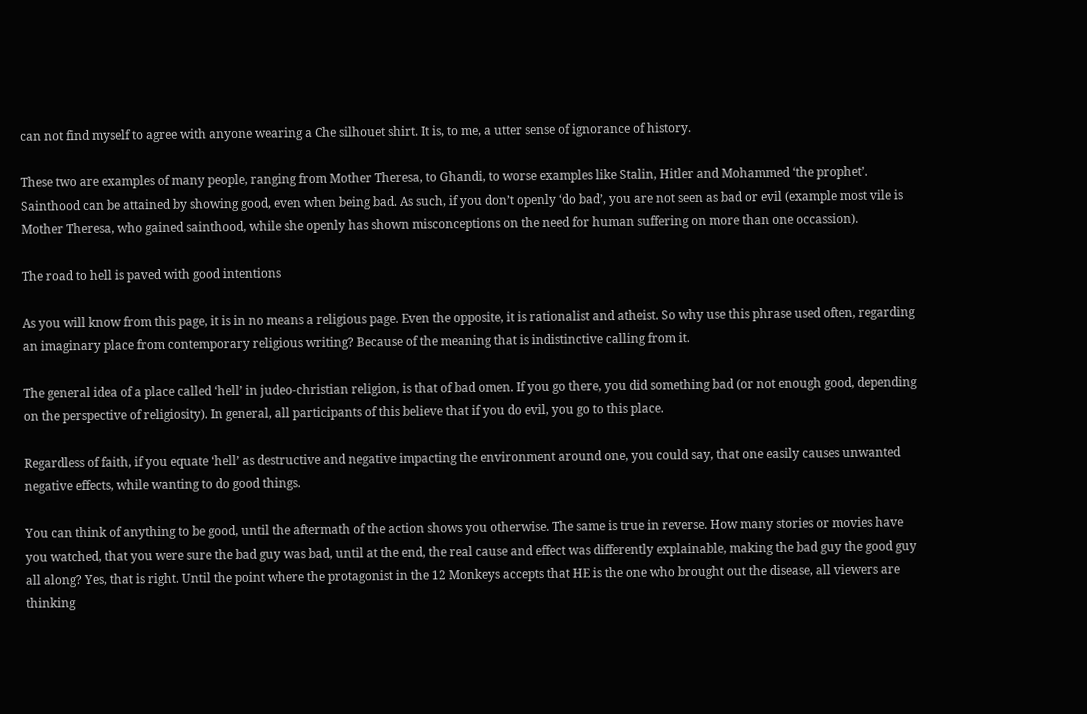can not find myself to agree with anyone wearing a Che silhouet shirt. It is, to me, a utter sense of ignorance of history.

These two are examples of many people, ranging from Mother Theresa, to Ghandi, to worse examples like Stalin, Hitler and Mohammed ‘the prophet’. Sainthood can be attained by showing good, even when being bad. As such, if you don’t openly ‘do bad’, you are not seen as bad or evil (example most vile is Mother Theresa, who gained sainthood, while she openly has shown misconceptions on the need for human suffering on more than one occassion).

The road to hell is paved with good intentions

As you will know from this page, it is in no means a religious page. Even the opposite, it is rationalist and atheist. So why use this phrase used often, regarding an imaginary place from contemporary religious writing? Because of the meaning that is indistinctive calling from it.

The general idea of a place called ‘hell’ in judeo-christian religion, is that of bad omen. If you go there, you did something bad (or not enough good, depending on the perspective of religiosity). In general, all participants of this believe that if you do evil, you go to this place.

Regardless of faith, if you equate ‘hell’ as destructive and negative impacting the environment around one, you could say, that one easily causes unwanted negative effects, while wanting to do good things.

You can think of anything to be good, until the aftermath of the action shows you otherwise. The same is true in reverse. How many stories or movies have you watched, that you were sure the bad guy was bad, until at the end, the real cause and effect was differently explainable, making the bad guy the good guy all along? Yes, that is right. Until the point where the protagonist in the 12 Monkeys accepts that HE is the one who brought out the disease, all viewers are thinking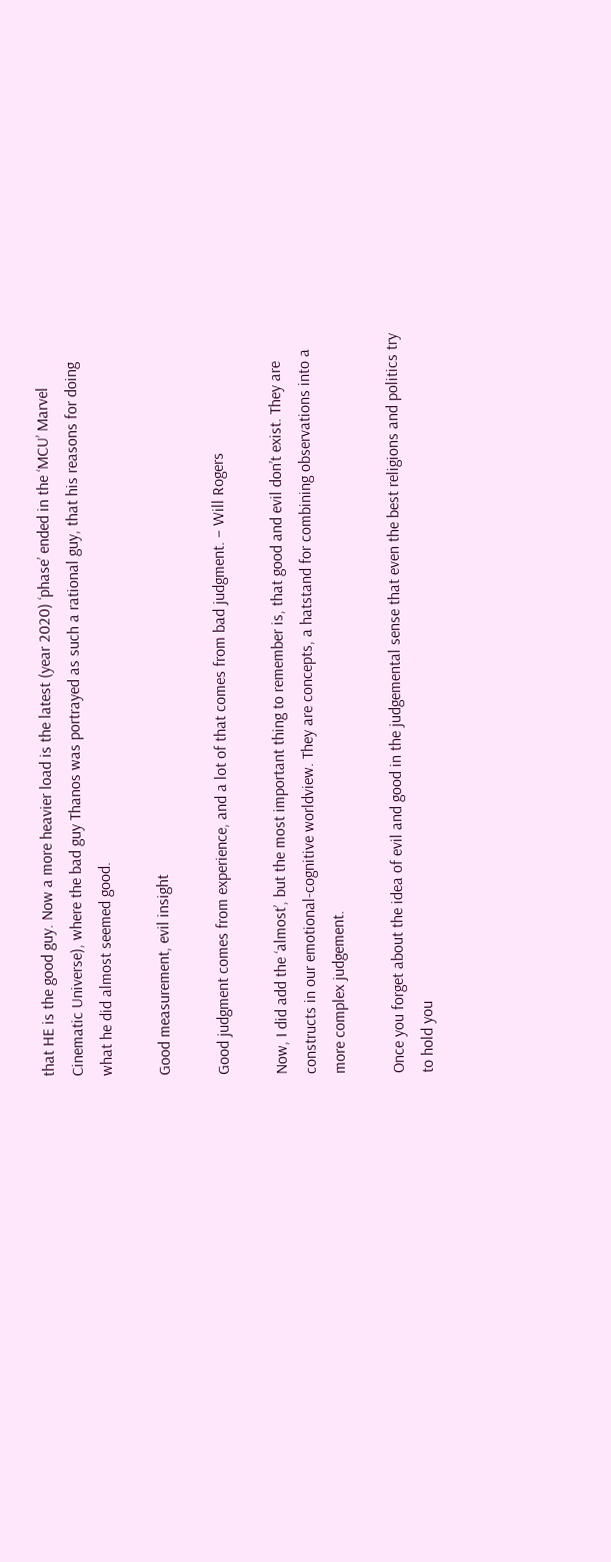that HE is the good guy. Now a more heavier load is the latest (year 2020) ‘phase’ ended in the ‘MCU’ Marvel Cinematic Universe), where the bad guy Thanos was portrayed as such a rational guy, that his reasons for doing what he did almost seemed good.

Good measurement, evil insight

Good judgment comes from experience, and a lot of that comes from bad judgment. – Will Rogers

Now, I did add the ‘almost’, but the most important thing to remember is, that good and evil don’t exist. They are constructs in our emotional-cognitive worldview. They are concepts, a hatstand for combining observations into a more complex judgement.

Once you forget about the idea of evil and good in the judgemental sense that even the best religions and politics try to hold you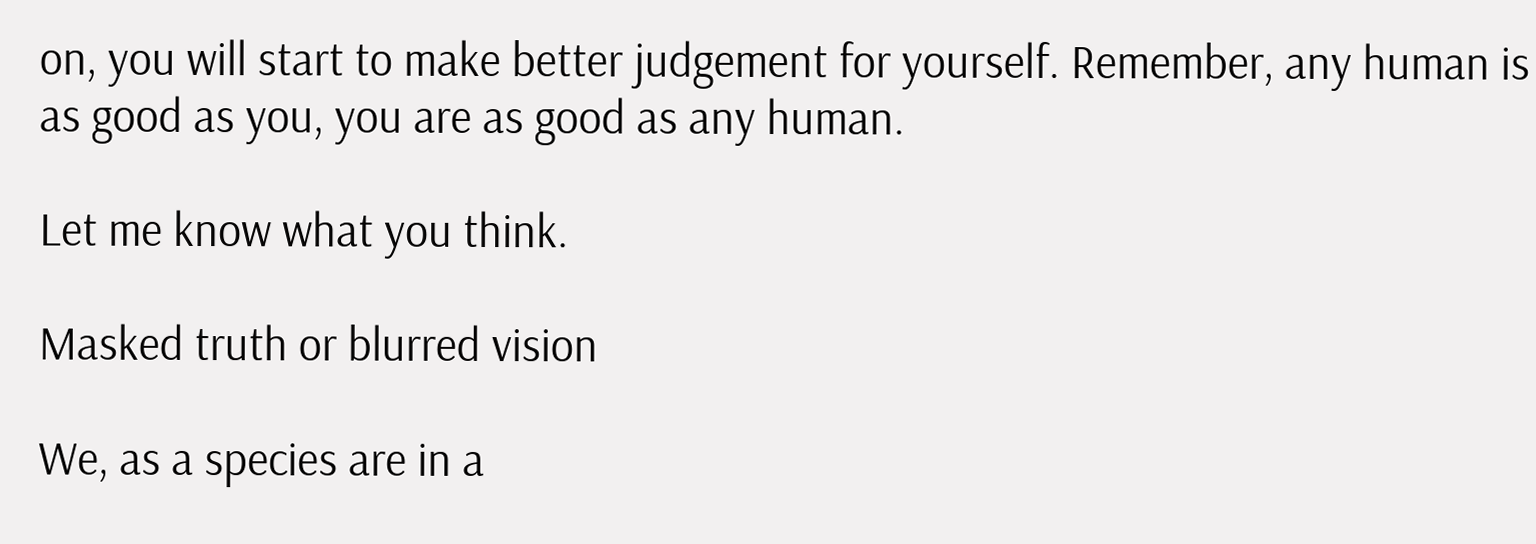on, you will start to make better judgement for yourself. Remember, any human is as good as you, you are as good as any human.

Let me know what you think.

Masked truth or blurred vision

We, as a species are in a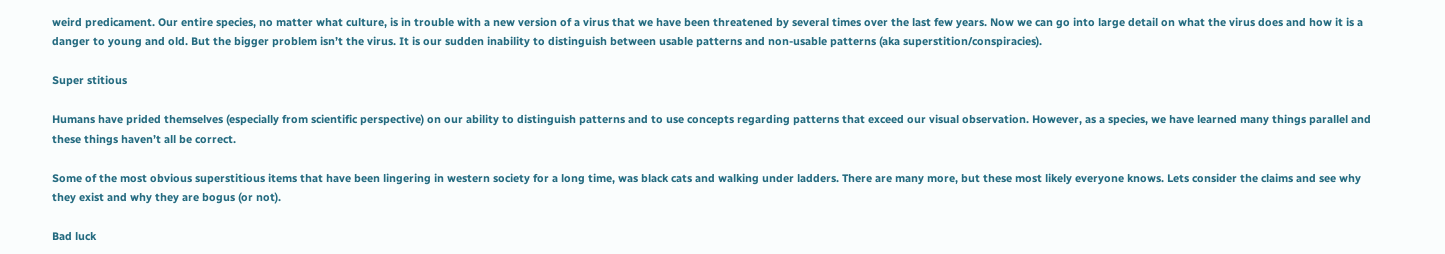weird predicament. Our entire species, no matter what culture, is in trouble with a new version of a virus that we have been threatened by several times over the last few years. Now we can go into large detail on what the virus does and how it is a danger to young and old. But the bigger problem isn’t the virus. It is our sudden inability to distinguish between usable patterns and non-usable patterns (aka superstition/conspiracies).

Super stitious

Humans have prided themselves (especially from scientific perspective) on our ability to distinguish patterns and to use concepts regarding patterns that exceed our visual observation. However, as a species, we have learned many things parallel and these things haven’t all be correct.

Some of the most obvious superstitious items that have been lingering in western society for a long time, was black cats and walking under ladders. There are many more, but these most likely everyone knows. Lets consider the claims and see why they exist and why they are bogus (or not).

Bad luck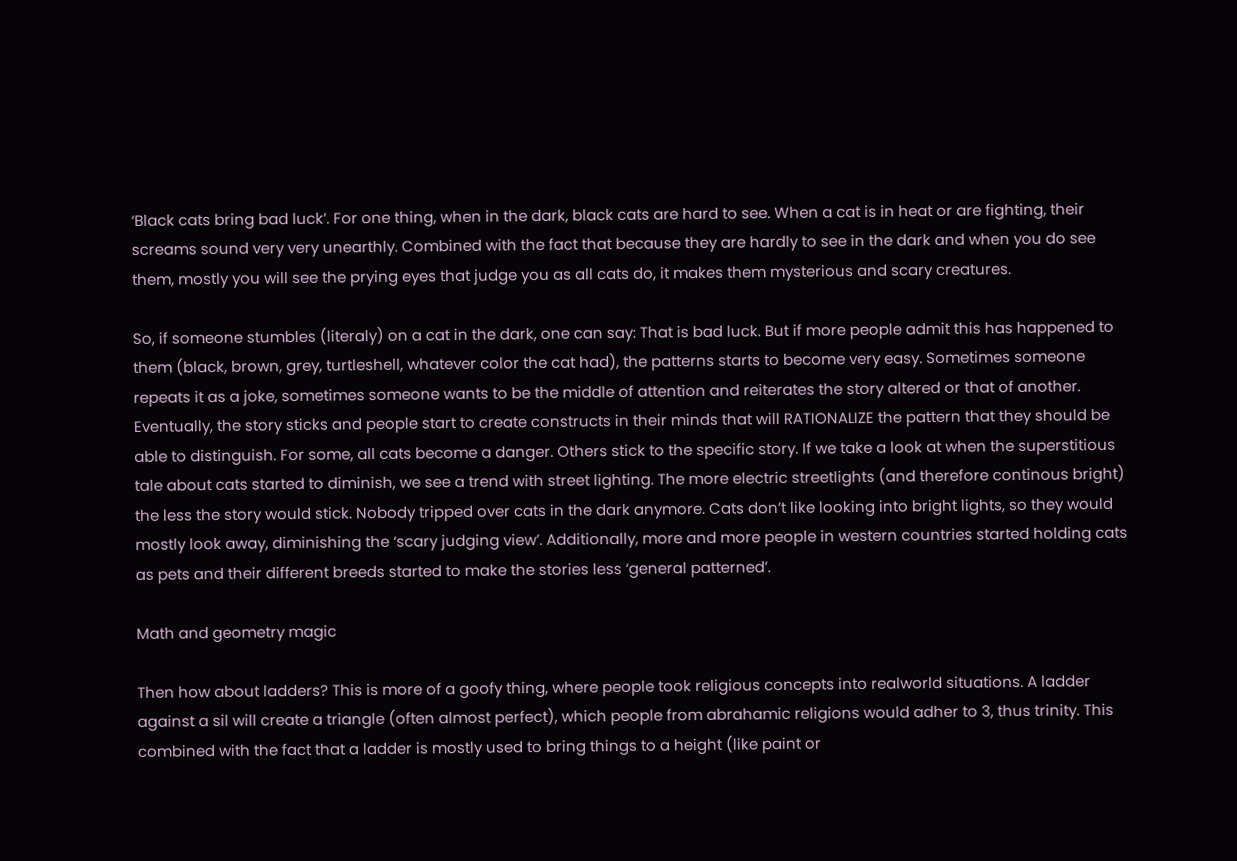‘Black cats bring bad luck’. For one thing, when in the dark, black cats are hard to see. When a cat is in heat or are fighting, their screams sound very very unearthly. Combined with the fact that because they are hardly to see in the dark and when you do see them, mostly you will see the prying eyes that judge you as all cats do, it makes them mysterious and scary creatures.

So, if someone stumbles (literaly) on a cat in the dark, one can say: That is bad luck. But if more people admit this has happened to them (black, brown, grey, turtleshell, whatever color the cat had), the patterns starts to become very easy. Sometimes someone repeats it as a joke, sometimes someone wants to be the middle of attention and reiterates the story altered or that of another. Eventually, the story sticks and people start to create constructs in their minds that will RATIONALIZE the pattern that they should be able to distinguish. For some, all cats become a danger. Others stick to the specific story. If we take a look at when the superstitious tale about cats started to diminish, we see a trend with street lighting. The more electric streetlights (and therefore continous bright) the less the story would stick. Nobody tripped over cats in the dark anymore. Cats don’t like looking into bright lights, so they would mostly look away, diminishing the ‘scary judging view’. Additionally, more and more people in western countries started holding cats as pets and their different breeds started to make the stories less ‘general patterned’.

Math and geometry magic

Then how about ladders? This is more of a goofy thing, where people took religious concepts into realworld situations. A ladder against a sil will create a triangle (often almost perfect), which people from abrahamic religions would adher to 3, thus trinity. This combined with the fact that a ladder is mostly used to bring things to a height (like paint or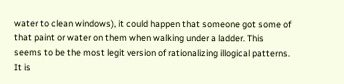water to clean windows), it could happen that someone got some of that paint or water on them when walking under a ladder. This seems to be the most legit version of rationalizing illogical patterns. It is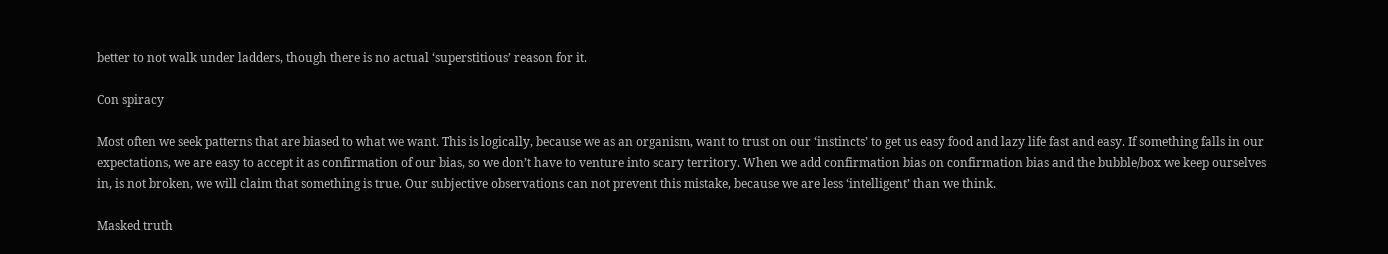better to not walk under ladders, though there is no actual ‘superstitious’ reason for it.

Con spiracy

Most often we seek patterns that are biased to what we want. This is logically, because we as an organism, want to trust on our ‘instincts’ to get us easy food and lazy life fast and easy. If something falls in our expectations, we are easy to accept it as confirmation of our bias, so we don’t have to venture into scary territory. When we add confirmation bias on confirmation bias and the bubble/box we keep ourselves in, is not broken, we will claim that something is true. Our subjective observations can not prevent this mistake, because we are less ‘intelligent’ than we think.

Masked truth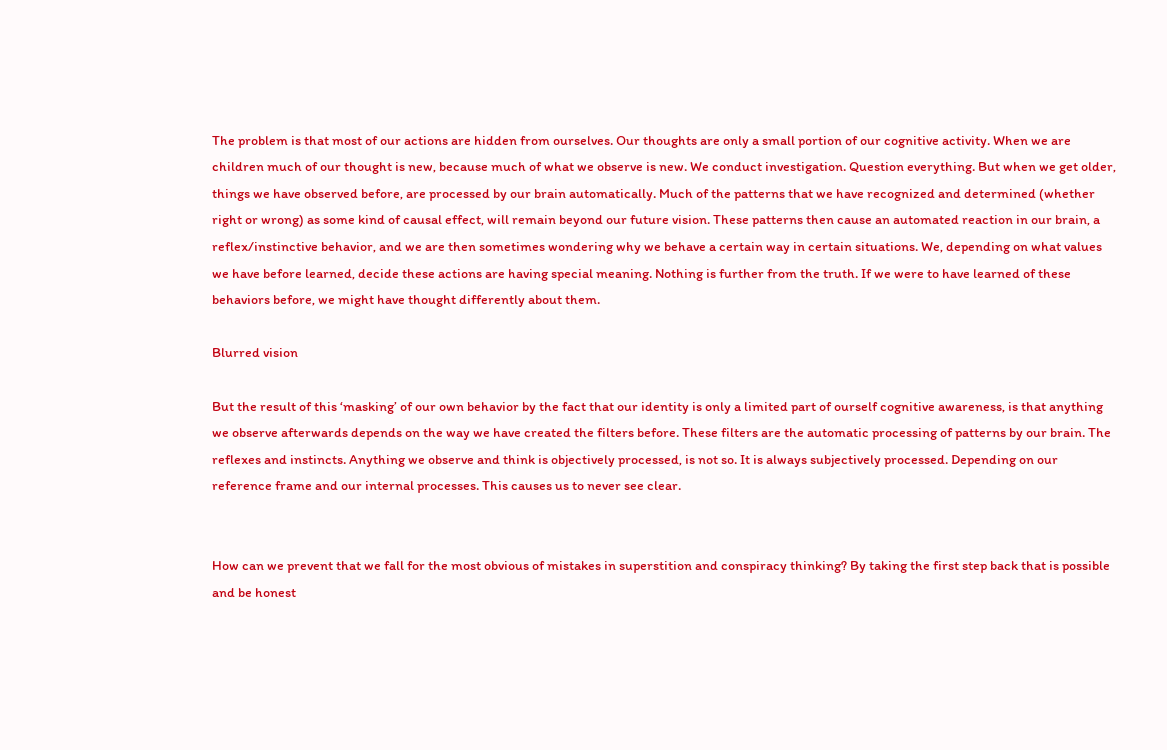The problem is that most of our actions are hidden from ourselves. Our thoughts are only a small portion of our cognitive activity. When we are children much of our thought is new, because much of what we observe is new. We conduct investigation. Question everything. But when we get older, things we have observed before, are processed by our brain automatically. Much of the patterns that we have recognized and determined (whether right or wrong) as some kind of causal effect, will remain beyond our future vision. These patterns then cause an automated reaction in our brain, a reflex/instinctive behavior, and we are then sometimes wondering why we behave a certain way in certain situations. We, depending on what values we have before learned, decide these actions are having special meaning. Nothing is further from the truth. If we were to have learned of these behaviors before, we might have thought differently about them.

Blurred vision

But the result of this ‘masking’ of our own behavior by the fact that our identity is only a limited part of ourself cognitive awareness, is that anything we observe afterwards depends on the way we have created the filters before. These filters are the automatic processing of patterns by our brain. The reflexes and instincts. Anything we observe and think is objectively processed, is not so. It is always subjectively processed. Depending on our reference frame and our internal processes. This causes us to never see clear.


How can we prevent that we fall for the most obvious of mistakes in superstition and conspiracy thinking? By taking the first step back that is possible and be honest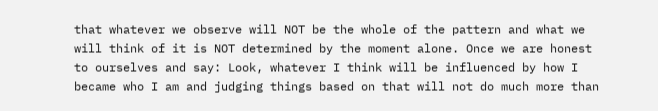that whatever we observe will NOT be the whole of the pattern and what we will think of it is NOT determined by the moment alone. Once we are honest to ourselves and say: Look, whatever I think will be influenced by how I became who I am and judging things based on that will not do much more than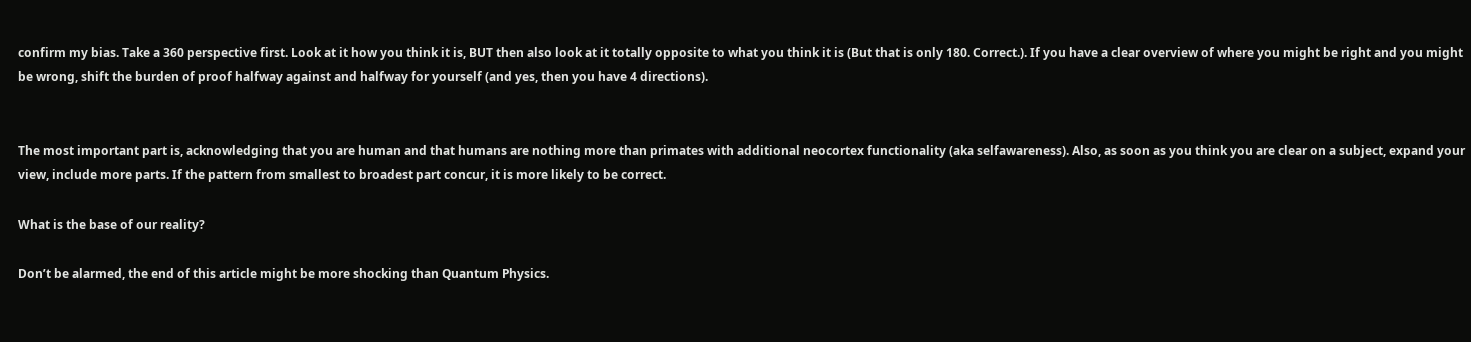confirm my bias. Take a 360 perspective first. Look at it how you think it is, BUT then also look at it totally opposite to what you think it is (But that is only 180. Correct.). If you have a clear overview of where you might be right and you might be wrong, shift the burden of proof halfway against and halfway for yourself (and yes, then you have 4 directions).


The most important part is, acknowledging that you are human and that humans are nothing more than primates with additional neocortex functionality (aka selfawareness). Also, as soon as you think you are clear on a subject, expand your view, include more parts. If the pattern from smallest to broadest part concur, it is more likely to be correct.

What is the base of our reality?

Don’t be alarmed, the end of this article might be more shocking than Quantum Physics.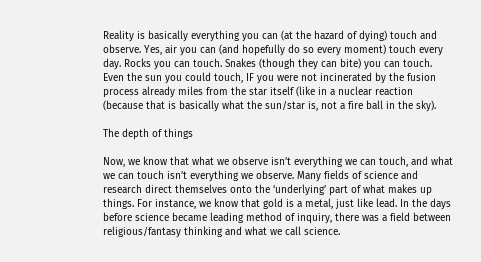Reality is basically everything you can (at the hazard of dying) touch and observe. Yes, air you can (and hopefully do so every moment) touch every day. Rocks you can touch. Snakes (though they can bite) you can touch. Even the sun you could touch, IF you were not incinerated by the fusion process already miles from the star itself (like in a nuclear reaction (because that is basically what the sun/star is, not a fire ball in the sky).

The depth of things

Now, we know that what we observe isn’t everything we can touch, and what we can touch isn’t everything we observe. Many fields of science and research direct themselves onto the ‘underlying’ part of what makes up things. For instance, we know that gold is a metal, just like lead. In the days before science became leading method of inquiry, there was a field between religious/fantasy thinking and what we call science.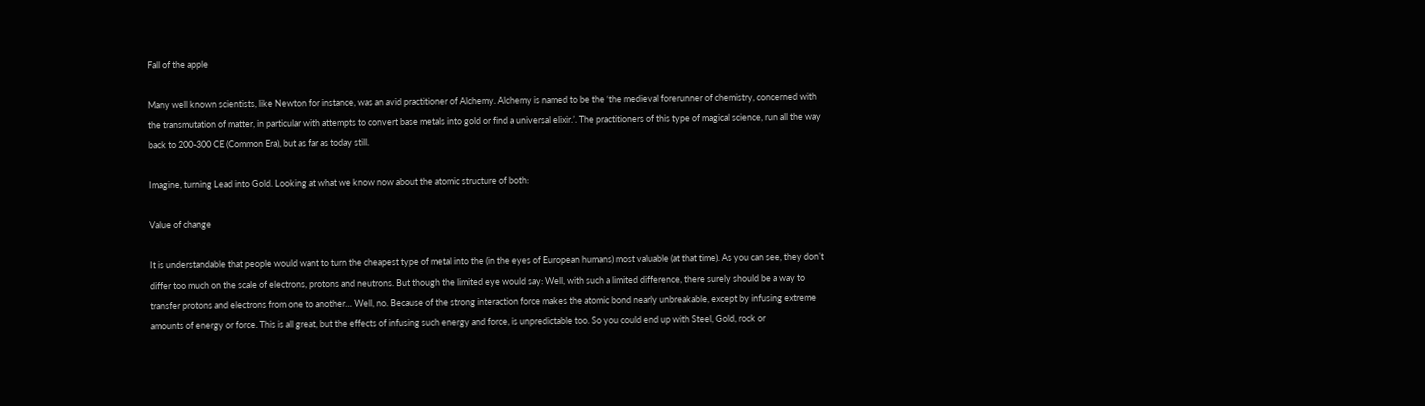Fall of the apple

Many well known scientists, like Newton for instance, was an avid practitioner of Alchemy. Alchemy is named to be the ‘the medieval forerunner of chemistry, concerned with the transmutation of matter, in particular with attempts to convert base metals into gold or find a universal elixir.’. The practitioners of this type of magical science, run all the way back to 200-300 CE (Common Era), but as far as today still.

Imagine, turning Lead into Gold. Looking at what we know now about the atomic structure of both:

Value of change

It is understandable that people would want to turn the cheapest type of metal into the (in the eyes of European humans) most valuable (at that time). As you can see, they don’t differ too much on the scale of electrons, protons and neutrons. But though the limited eye would say: Well, with such a limited difference, there surely should be a way to transfer protons and electrons from one to another… Well, no. Because of the strong interaction force makes the atomic bond nearly unbreakable, except by infusing extreme amounts of energy or force. This is all great, but the effects of infusing such energy and force, is unpredictable too. So you could end up with Steel, Gold, rock or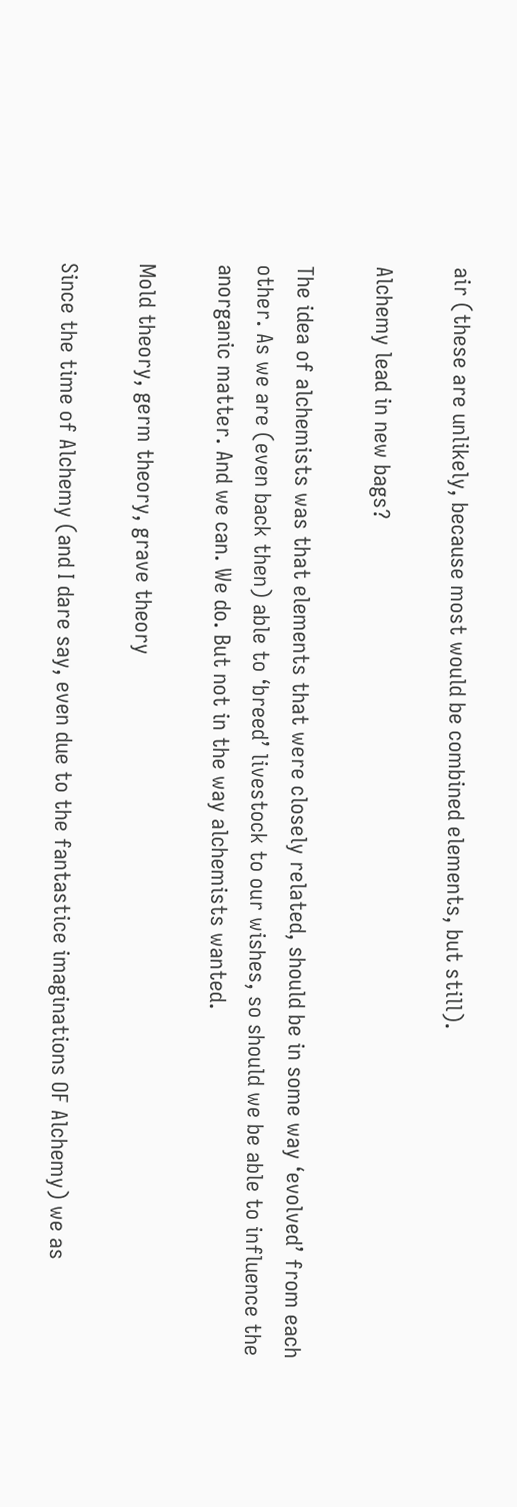air (these are unlikely, because most would be combined elements, but still).

Alchemy lead in new bags?

The idea of alchemists was that elements that were closely related, should be in some way ‘evolved’ from each other. As we are (even back then) able to ‘breed’ livestock to our wishes, so should we be able to influence the anorganic matter. And we can. We do. But not in the way alchemists wanted.

Mold theory, germ theory, grave theory

Since the time of Alchemy (and I dare say, even due to the fantastice imaginations OF Alchemy) we as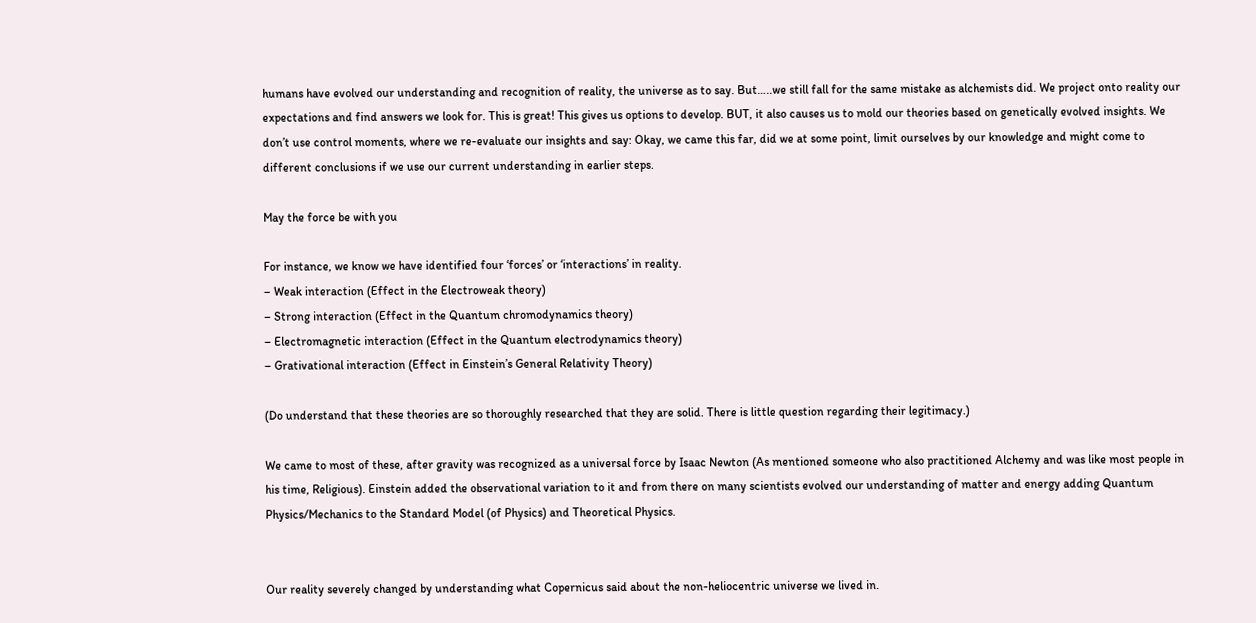humans have evolved our understanding and recognition of reality, the universe as to say. But…..we still fall for the same mistake as alchemists did. We project onto reality our expectations and find answers we look for. This is great! This gives us options to develop. BUT, it also causes us to mold our theories based on genetically evolved insights. We don’t use control moments, where we re-evaluate our insights and say: Okay, we came this far, did we at some point, limit ourselves by our knowledge and might come to different conclusions if we use our current understanding in earlier steps.

May the force be with you

For instance, we know we have identified four ‘forces’ or ‘interactions’ in reality.
– Weak interaction (Effect in the Electroweak theory)
– Strong interaction (Effect in the Quantum chromodynamics theory)
– Electromagnetic interaction (Effect in the Quantum electrodynamics theory)
– Grativational interaction (Effect in Einstein’s General Relativity Theory)

(Do understand that these theories are so thoroughly researched that they are solid. There is little question regarding their legitimacy.)

We came to most of these, after gravity was recognized as a universal force by Isaac Newton (As mentioned someone who also practitioned Alchemy and was like most people in his time, Religious). Einstein added the observational variation to it and from there on many scientists evolved our understanding of matter and energy adding Quantum Physics/Mechanics to the Standard Model (of Physics) and Theoretical Physics.


Our reality severely changed by understanding what Copernicus said about the non-heliocentric universe we lived in.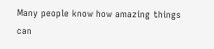Many people know how amazing things can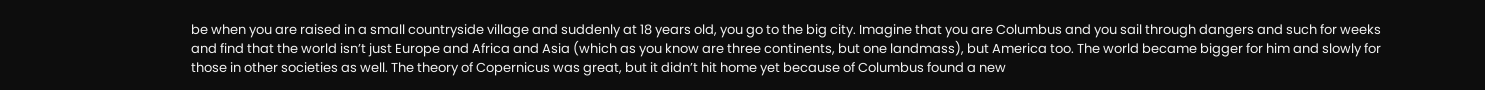be when you are raised in a small countryside village and suddenly at 18 years old, you go to the big city. Imagine that you are Columbus and you sail through dangers and such for weeks and find that the world isn’t just Europe and Africa and Asia (which as you know are three continents, but one landmass), but America too. The world became bigger for him and slowly for those in other societies as well. The theory of Copernicus was great, but it didn’t hit home yet because of Columbus found a new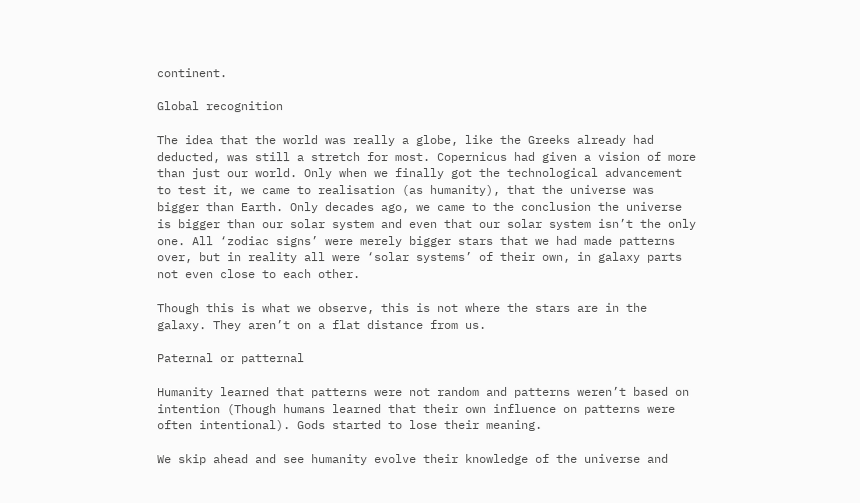continent.

Global recognition

The idea that the world was really a globe, like the Greeks already had deducted, was still a stretch for most. Copernicus had given a vision of more than just our world. Only when we finally got the technological advancement to test it, we came to realisation (as humanity), that the universe was bigger than Earth. Only decades ago, we came to the conclusion the universe is bigger than our solar system and even that our solar system isn’t the only one. All ‘zodiac signs’ were merely bigger stars that we had made patterns over, but in reality all were ‘solar systems’ of their own, in galaxy parts not even close to each other.

Though this is what we observe, this is not where the stars are in the galaxy. They aren’t on a flat distance from us.

Paternal or patternal

Humanity learned that patterns were not random and patterns weren’t based on intention (Though humans learned that their own influence on patterns were often intentional). Gods started to lose their meaning.

We skip ahead and see humanity evolve their knowledge of the universe and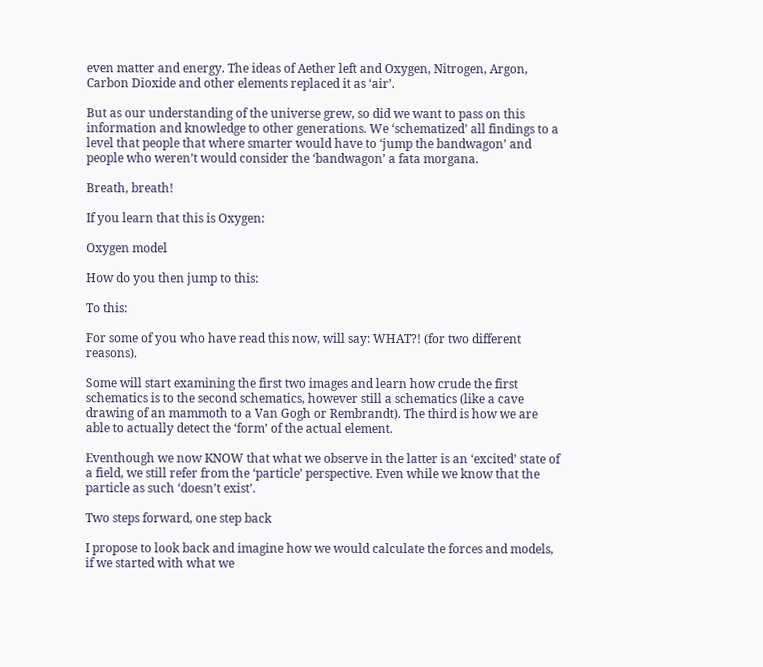even matter and energy. The ideas of Aether left and Oxygen, Nitrogen, Argon, Carbon Dioxide and other elements replaced it as ‘air’.

But as our understanding of the universe grew, so did we want to pass on this information and knowledge to other generations. We ‘schematized’ all findings to a level that people that where smarter would have to ‘jump the bandwagon’ and people who weren’t would consider the ‘bandwagon’ a fata morgana.

Breath, breath!

If you learn that this is Oxygen:

Oxygen model

How do you then jump to this:

To this:

For some of you who have read this now, will say: WHAT?! (for two different reasons).

Some will start examining the first two images and learn how crude the first schematics is to the second schematics, however still a schematics (like a cave drawing of an mammoth to a Van Gogh or Rembrandt). The third is how we are able to actually detect the ‘form’ of the actual element.

Eventhough we now KNOW that what we observe in the latter is an ‘excited’ state of a field, we still refer from the ‘particle’ perspective. Even while we know that the particle as such ‘doesn’t exist’.

Two steps forward, one step back

I propose to look back and imagine how we would calculate the forces and models, if we started with what we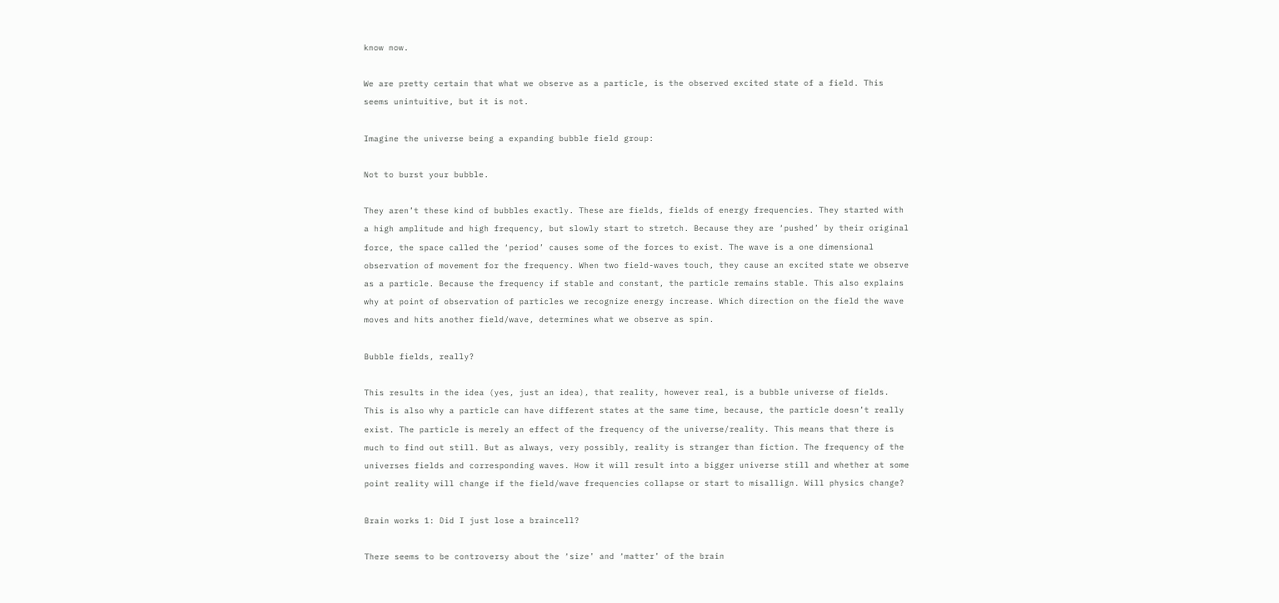know now.

We are pretty certain that what we observe as a particle, is the observed excited state of a field. This seems unintuitive, but it is not.

Imagine the universe being a expanding bubble field group:

Not to burst your bubble.

They aren’t these kind of bubbles exactly. These are fields, fields of energy frequencies. They started with a high amplitude and high frequency, but slowly start to stretch. Because they are ‘pushed’ by their original force, the space called the ‘period’ causes some of the forces to exist. The wave is a one dimensional observation of movement for the frequency. When two field-waves touch, they cause an excited state we observe as a particle. Because the frequency if stable and constant, the particle remains stable. This also explains why at point of observation of particles we recognize energy increase. Which direction on the field the wave moves and hits another field/wave, determines what we observe as spin.

Bubble fields, really?

This results in the idea (yes, just an idea), that reality, however real, is a bubble universe of fields. This is also why a particle can have different states at the same time, because, the particle doesn’t really exist. The particle is merely an effect of the frequency of the universe/reality. This means that there is much to find out still. But as always, very possibly, reality is stranger than fiction. The frequency of the universes fields and corresponding waves. How it will result into a bigger universe still and whether at some point reality will change if the field/wave frequencies collapse or start to misallign. Will physics change?

Brain works 1: Did I just lose a braincell?

There seems to be controversy about the ‘size’ and ‘matter’ of the brain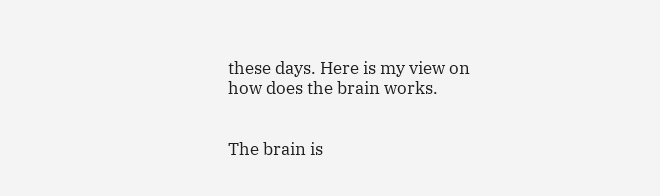these days. Here is my view on how does the brain works.


The brain is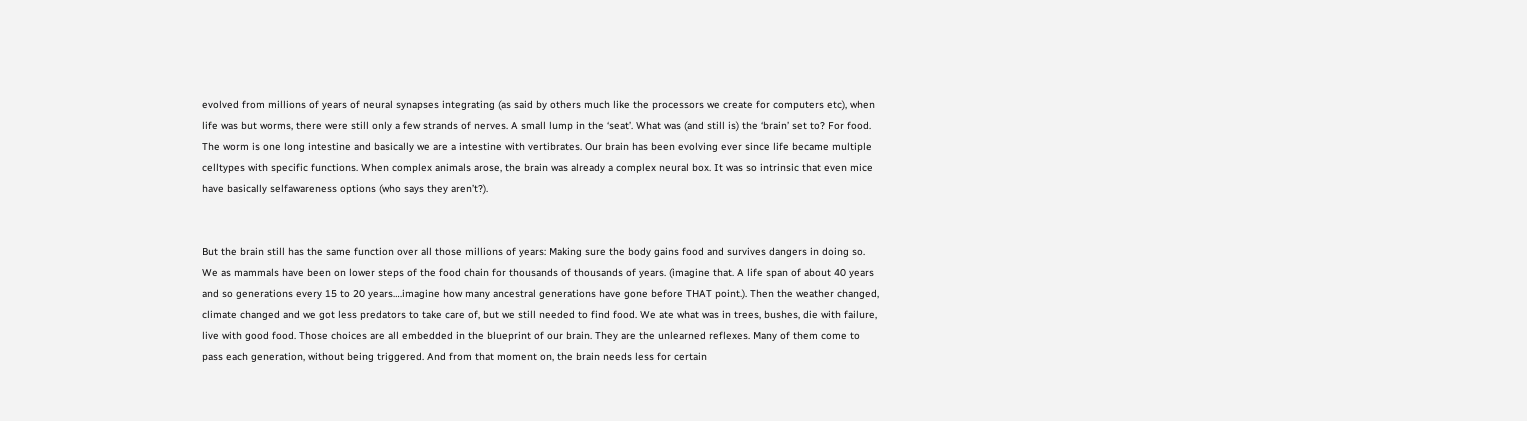evolved from millions of years of neural synapses integrating (as said by others much like the processors we create for computers etc), when life was but worms, there were still only a few strands of nerves. A small lump in the ‘seat’. What was (and still is) the ‘brain’ set to? For food. The worm is one long intestine and basically we are a intestine with vertibrates. Our brain has been evolving ever since life became multiple celltypes with specific functions. When complex animals arose, the brain was already a complex neural box. It was so intrinsic that even mice have basically selfawareness options (who says they aren’t?).


But the brain still has the same function over all those millions of years: Making sure the body gains food and survives dangers in doing so. We as mammals have been on lower steps of the food chain for thousands of thousands of years. (imagine that. A life span of about 40 years and so generations every 15 to 20 years….imagine how many ancestral generations have gone before THAT point.). Then the weather changed, climate changed and we got less predators to take care of, but we still needed to find food. We ate what was in trees, bushes, die with failure, live with good food. Those choices are all embedded in the blueprint of our brain. They are the unlearned reflexes. Many of them come to pass each generation, without being triggered. And from that moment on, the brain needs less for certain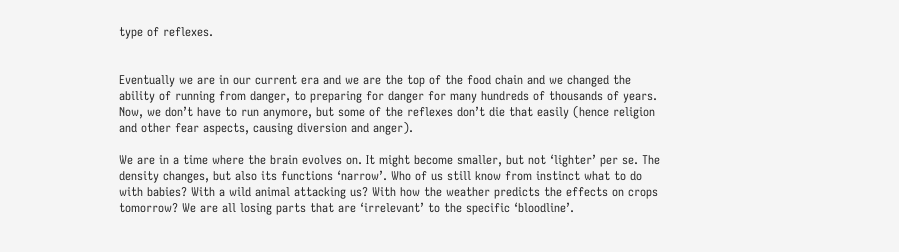type of reflexes.


Eventually we are in our current era and we are the top of the food chain and we changed the ability of running from danger, to preparing for danger for many hundreds of thousands of years. Now, we don’t have to run anymore, but some of the reflexes don’t die that easily (hence religion and other fear aspects, causing diversion and anger).

We are in a time where the brain evolves on. It might become smaller, but not ‘lighter’ per se. The density changes, but also its functions ‘narrow’. Who of us still know from instinct what to do with babies? With a wild animal attacking us? With how the weather predicts the effects on crops tomorrow? We are all losing parts that are ‘irrelevant’ to the specific ‘bloodline’.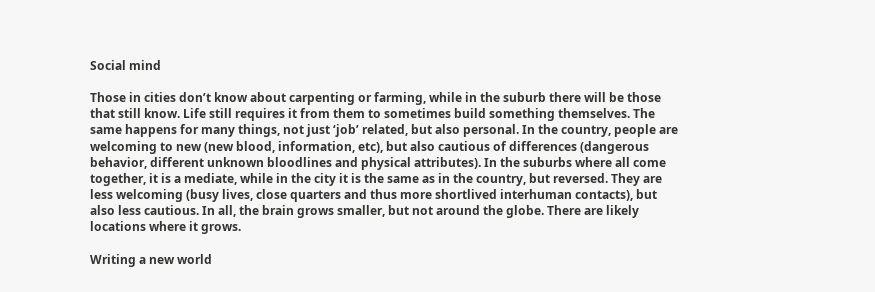Social mind

Those in cities don’t know about carpenting or farming, while in the suburb there will be those that still know. Life still requires it from them to sometimes build something themselves. The same happens for many things, not just ‘job’ related, but also personal. In the country, people are welcoming to new (new blood, information, etc), but also cautious of differences (dangerous behavior, different unknown bloodlines and physical attributes). In the suburbs where all come together, it is a mediate, while in the city it is the same as in the country, but reversed. They are less welcoming (busy lives, close quarters and thus more shortlived interhuman contacts), but also less cautious. In all, the brain grows smaller, but not around the globe. There are likely locations where it grows.

Writing a new world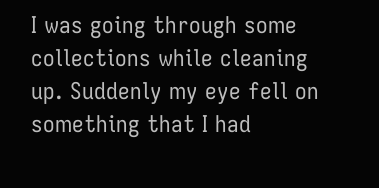I was going through some collections while cleaning up. Suddenly my eye fell on something that I had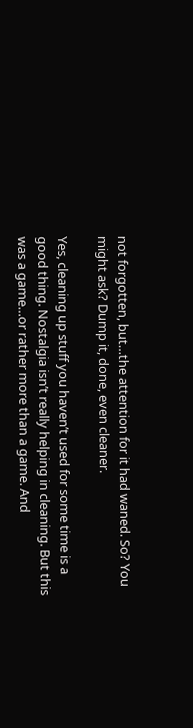not forgotten, but…the attention for it had waned. So? You might ask? Dump it, done, even cleaner.

Yes, cleaning up stuff you haven’t used for some time is a good thing. Nostalgia isn’t really helping in cleaning. But this was a game…or rather more than a game. And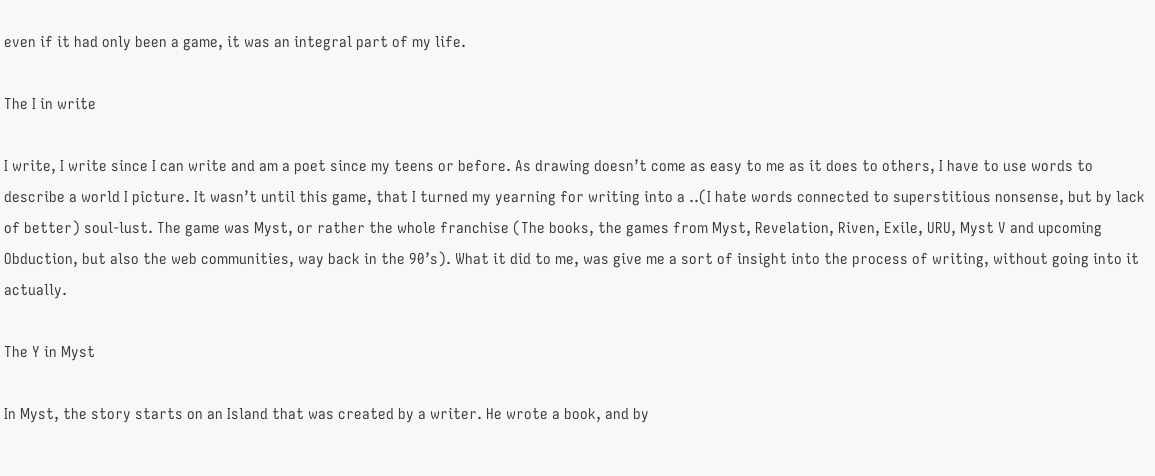even if it had only been a game, it was an integral part of my life.

The I in write

I write, I write since I can write and am a poet since my teens or before. As drawing doesn’t come as easy to me as it does to others, I have to use words to describe a world I picture. It wasn’t until this game, that I turned my yearning for writing into a ..(I hate words connected to superstitious nonsense, but by lack of better) soul-lust. The game was Myst, or rather the whole franchise (The books, the games from Myst, Revelation, Riven, Exile, URU, Myst V and upcoming Obduction, but also the web communities, way back in the 90’s). What it did to me, was give me a sort of insight into the process of writing, without going into it actually.

The Y in Myst

In Myst, the story starts on an Island that was created by a writer. He wrote a book, and by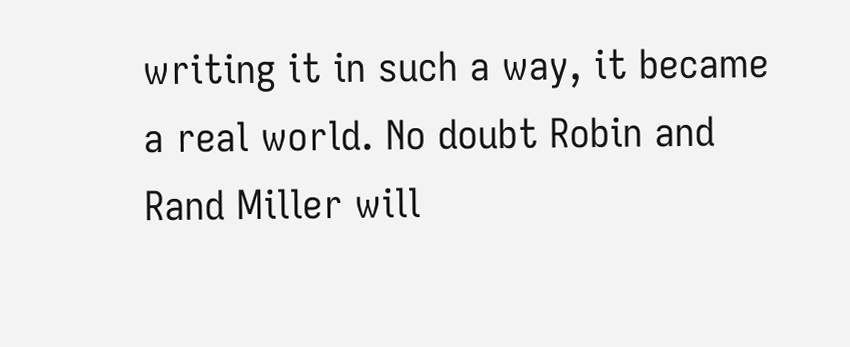writing it in such a way, it became a real world. No doubt Robin and Rand Miller will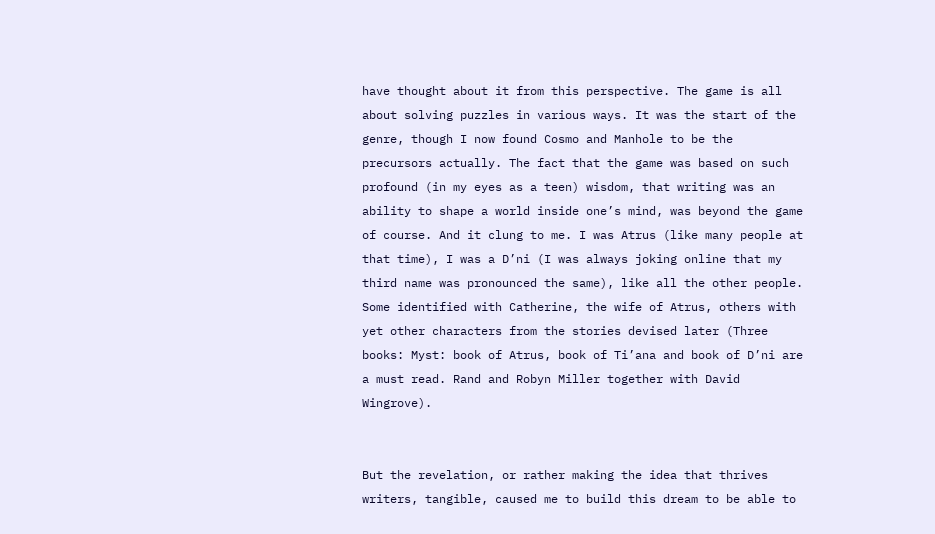have thought about it from this perspective. The game is all about solving puzzles in various ways. It was the start of the genre, though I now found Cosmo and Manhole to be the precursors actually. The fact that the game was based on such profound (in my eyes as a teen) wisdom, that writing was an ability to shape a world inside one’s mind, was beyond the game of course. And it clung to me. I was Atrus (like many people at that time), I was a D’ni (I was always joking online that my third name was pronounced the same), like all the other people. Some identified with Catherine, the wife of Atrus, others with yet other characters from the stories devised later (Three books: Myst: book of Atrus, book of Ti’ana and book of D’ni are a must read. Rand and Robyn Miller together with David Wingrove).


But the revelation, or rather making the idea that thrives writers, tangible, caused me to build this dream to be able to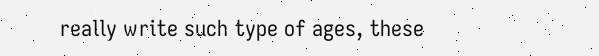really write such type of ages, these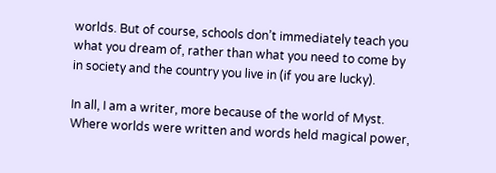worlds. But of course, schools don’t immediately teach you what you dream of, rather than what you need to come by in society and the country you live in (if you are lucky).

In all, I am a writer, more because of the world of Myst. Where worlds were written and words held magical power,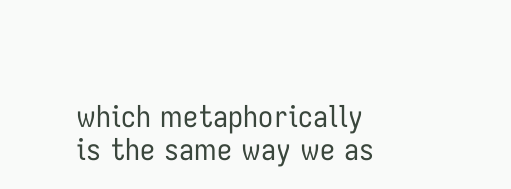which metaphorically is the same way we as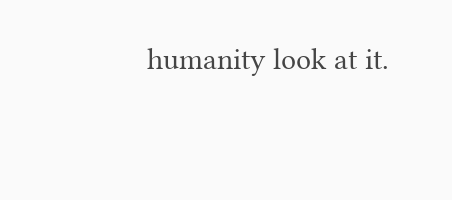humanity look at it.